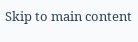Skip to main content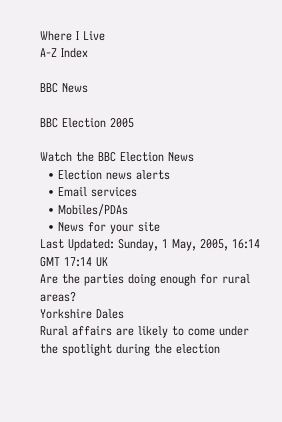Where I Live
A-Z Index

BBC News

BBC Election 2005

Watch the BBC Election News
  • Election news alerts
  • Email services
  • Mobiles/PDAs
  • News for your site
Last Updated: Sunday, 1 May, 2005, 16:14 GMT 17:14 UK
Are the parties doing enough for rural areas?
Yorkshire Dales
Rural affairs are likely to come under the spotlight during the election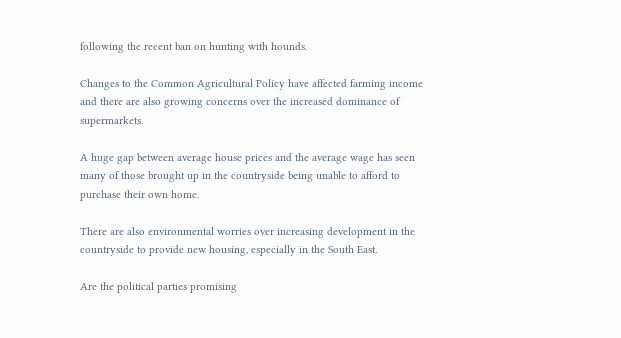following the recent ban on hunting with hounds.

Changes to the Common Agricultural Policy have affected farming income and there are also growing concerns over the increased dominance of supermarkets.

A huge gap between average house prices and the average wage has seen many of those brought up in the countryside being unable to afford to purchase their own home.

There are also environmental worries over increasing development in the countryside to provide new housing, especially in the South East.

Are the political parties promising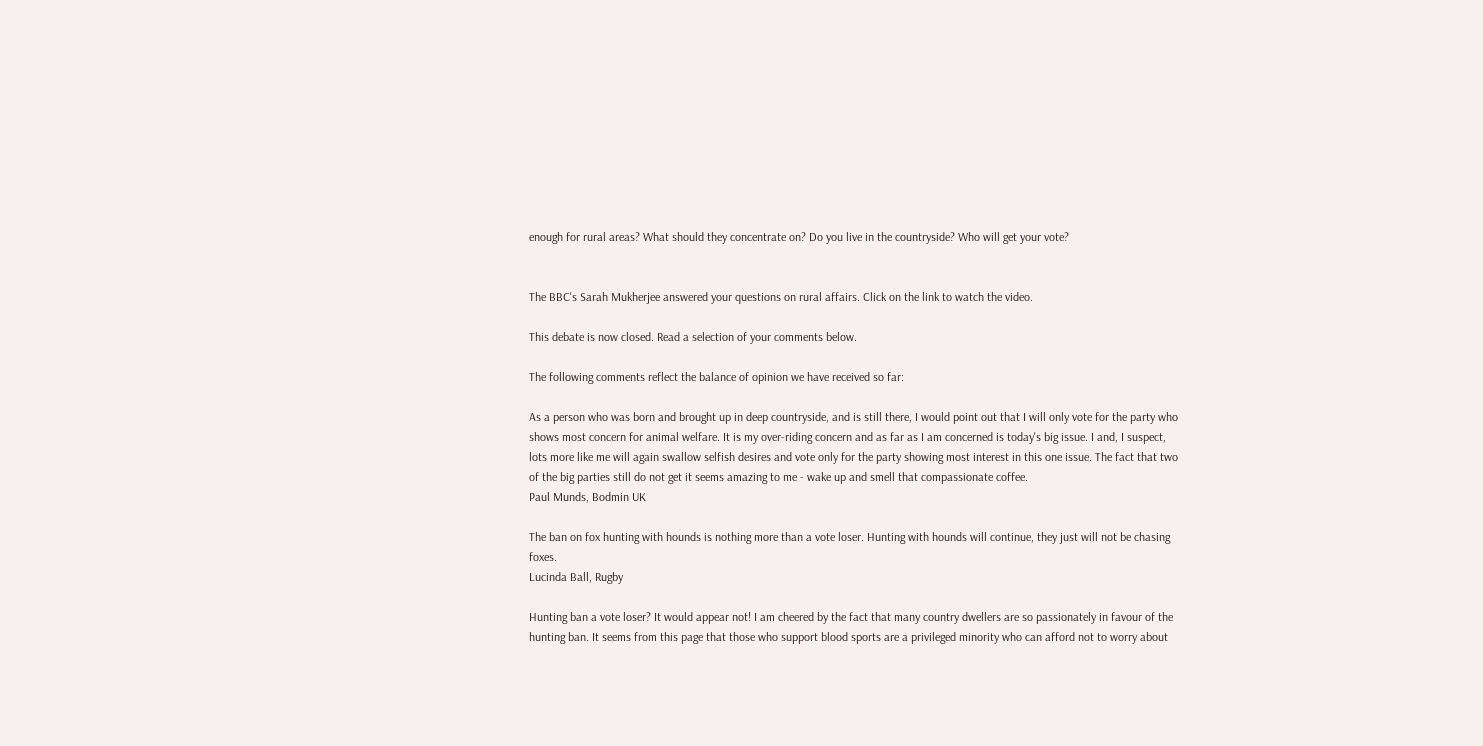enough for rural areas? What should they concentrate on? Do you live in the countryside? Who will get your vote?


The BBC's Sarah Mukherjee answered your questions on rural affairs. Click on the link to watch the video.

This debate is now closed. Read a selection of your comments below.

The following comments reflect the balance of opinion we have received so far:

As a person who was born and brought up in deep countryside, and is still there, I would point out that I will only vote for the party who shows most concern for animal welfare. It is my over-riding concern and as far as I am concerned is today's big issue. I and, I suspect, lots more like me will again swallow selfish desires and vote only for the party showing most interest in this one issue. The fact that two of the big parties still do not get it seems amazing to me - wake up and smell that compassionate coffee.
Paul Munds, Bodmin UK

The ban on fox hunting with hounds is nothing more than a vote loser. Hunting with hounds will continue, they just will not be chasing foxes.
Lucinda Ball, Rugby

Hunting ban a vote loser? It would appear not! I am cheered by the fact that many country dwellers are so passionately in favour of the hunting ban. It seems from this page that those who support blood sports are a privileged minority who can afford not to worry about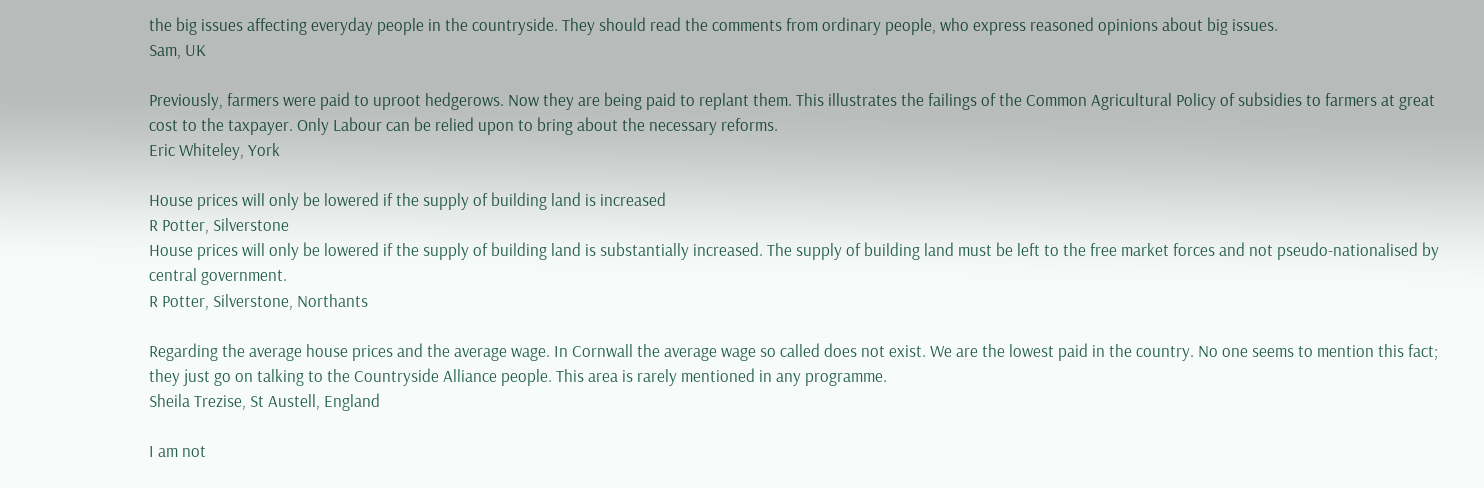the big issues affecting everyday people in the countryside. They should read the comments from ordinary people, who express reasoned opinions about big issues.
Sam, UK

Previously, farmers were paid to uproot hedgerows. Now they are being paid to replant them. This illustrates the failings of the Common Agricultural Policy of subsidies to farmers at great cost to the taxpayer. Only Labour can be relied upon to bring about the necessary reforms.
Eric Whiteley, York

House prices will only be lowered if the supply of building land is increased
R Potter, Silverstone
House prices will only be lowered if the supply of building land is substantially increased. The supply of building land must be left to the free market forces and not pseudo-nationalised by central government.
R Potter, Silverstone, Northants

Regarding the average house prices and the average wage. In Cornwall the average wage so called does not exist. We are the lowest paid in the country. No one seems to mention this fact; they just go on talking to the Countryside Alliance people. This area is rarely mentioned in any programme.
Sheila Trezise, St Austell, England

I am not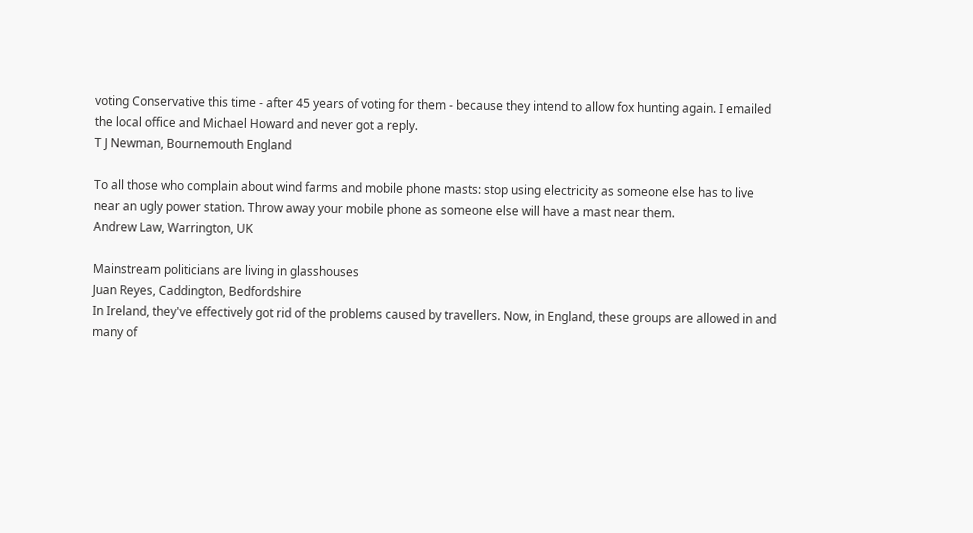voting Conservative this time - after 45 years of voting for them - because they intend to allow fox hunting again. I emailed the local office and Michael Howard and never got a reply.
T J Newman, Bournemouth England

To all those who complain about wind farms and mobile phone masts: stop using electricity as someone else has to live near an ugly power station. Throw away your mobile phone as someone else will have a mast near them.
Andrew Law, Warrington, UK

Mainstream politicians are living in glasshouses
Juan Reyes, Caddington, Bedfordshire
In Ireland, they've effectively got rid of the problems caused by travellers. Now, in England, these groups are allowed in and many of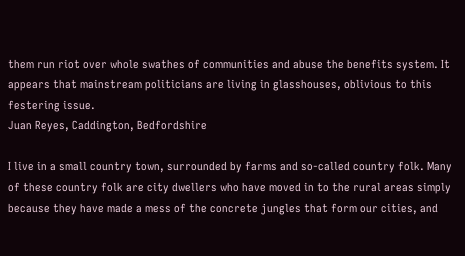them run riot over whole swathes of communities and abuse the benefits system. It appears that mainstream politicians are living in glasshouses, oblivious to this festering issue.
Juan Reyes, Caddington, Bedfordshire

I live in a small country town, surrounded by farms and so-called country folk. Many of these country folk are city dwellers who have moved in to the rural areas simply because they have made a mess of the concrete jungles that form our cities, and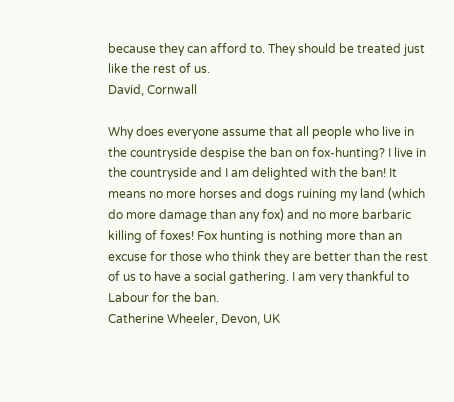because they can afford to. They should be treated just like the rest of us.
David, Cornwall

Why does everyone assume that all people who live in the countryside despise the ban on fox-hunting? I live in the countryside and I am delighted with the ban! It means no more horses and dogs ruining my land (which do more damage than any fox) and no more barbaric killing of foxes! Fox hunting is nothing more than an excuse for those who think they are better than the rest of us to have a social gathering. I am very thankful to Labour for the ban.
Catherine Wheeler, Devon, UK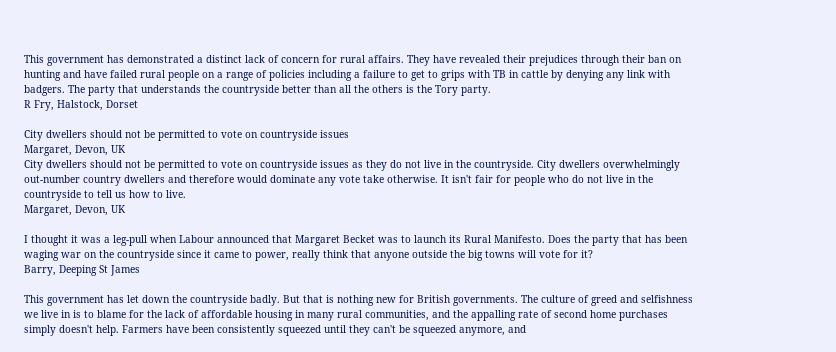This government has demonstrated a distinct lack of concern for rural affairs. They have revealed their prejudices through their ban on hunting and have failed rural people on a range of policies including a failure to get to grips with TB in cattle by denying any link with badgers. The party that understands the countryside better than all the others is the Tory party.
R Fry, Halstock, Dorset

City dwellers should not be permitted to vote on countryside issues
Margaret, Devon, UK
City dwellers should not be permitted to vote on countryside issues as they do not live in the countryside. City dwellers overwhelmingly out-number country dwellers and therefore would dominate any vote take otherwise. It isn't fair for people who do not live in the countryside to tell us how to live.
Margaret, Devon, UK

I thought it was a leg-pull when Labour announced that Margaret Becket was to launch its Rural Manifesto. Does the party that has been waging war on the countryside since it came to power, really think that anyone outside the big towns will vote for it?
Barry, Deeping St James

This government has let down the countryside badly. But that is nothing new for British governments. The culture of greed and selfishness we live in is to blame for the lack of affordable housing in many rural communities, and the appalling rate of second home purchases simply doesn't help. Farmers have been consistently squeezed until they can't be squeezed anymore, and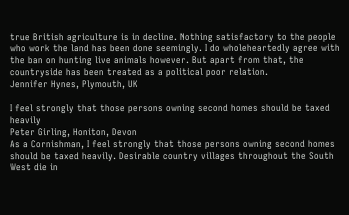true British agriculture is in decline. Nothing satisfactory to the people who work the land has been done seemingly. I do wholeheartedly agree with the ban on hunting live animals however. But apart from that, the countryside has been treated as a political poor relation.
Jennifer Hynes, Plymouth, UK

I feel strongly that those persons owning second homes should be taxed heavily
Peter Girling, Honiton, Devon
As a Cornishman, I feel strongly that those persons owning second homes should be taxed heavily. Desirable country villages throughout the South West die in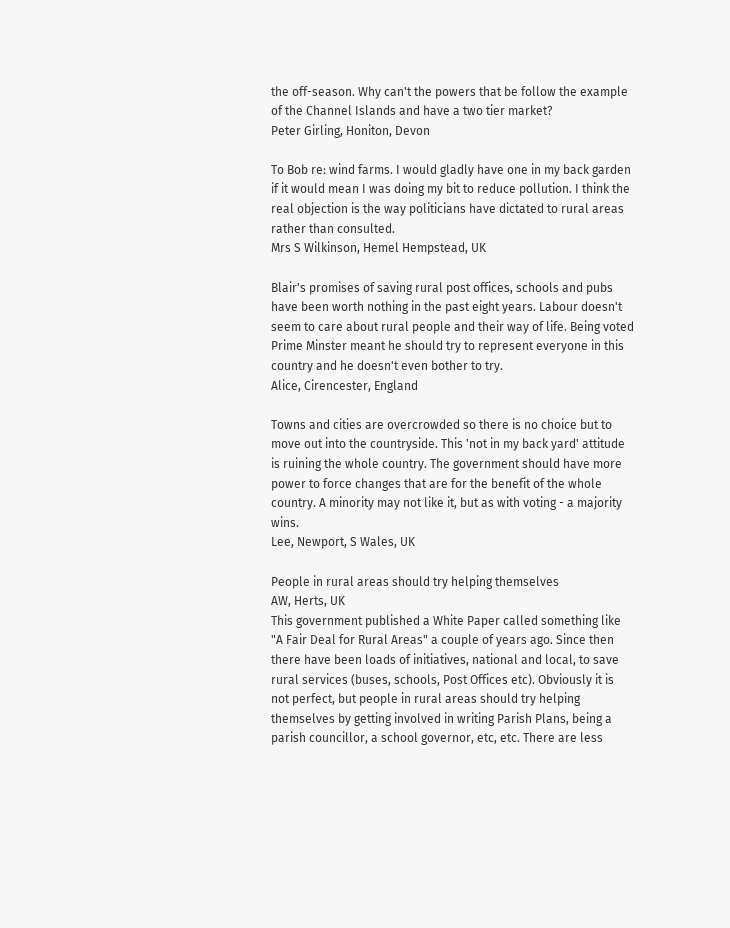the off-season. Why can't the powers that be follow the example of the Channel Islands and have a two tier market?
Peter Girling, Honiton, Devon

To Bob re: wind farms. I would gladly have one in my back garden if it would mean I was doing my bit to reduce pollution. I think the real objection is the way politicians have dictated to rural areas rather than consulted.
Mrs S Wilkinson, Hemel Hempstead, UK

Blair's promises of saving rural post offices, schools and pubs have been worth nothing in the past eight years. Labour doesn't seem to care about rural people and their way of life. Being voted Prime Minster meant he should try to represent everyone in this country and he doesn't even bother to try.
Alice, Cirencester, England

Towns and cities are overcrowded so there is no choice but to move out into the countryside. This 'not in my back yard' attitude is ruining the whole country. The government should have more power to force changes that are for the benefit of the whole country. A minority may not like it, but as with voting - a majority wins.
Lee, Newport, S Wales, UK

People in rural areas should try helping themselves
AW, Herts, UK
This government published a White Paper called something like "A Fair Deal for Rural Areas" a couple of years ago. Since then there have been loads of initiatives, national and local, to save rural services (buses, schools, Post Offices etc). Obviously it is not perfect, but people in rural areas should try helping themselves by getting involved in writing Parish Plans, being a parish councillor, a school governor, etc, etc. There are less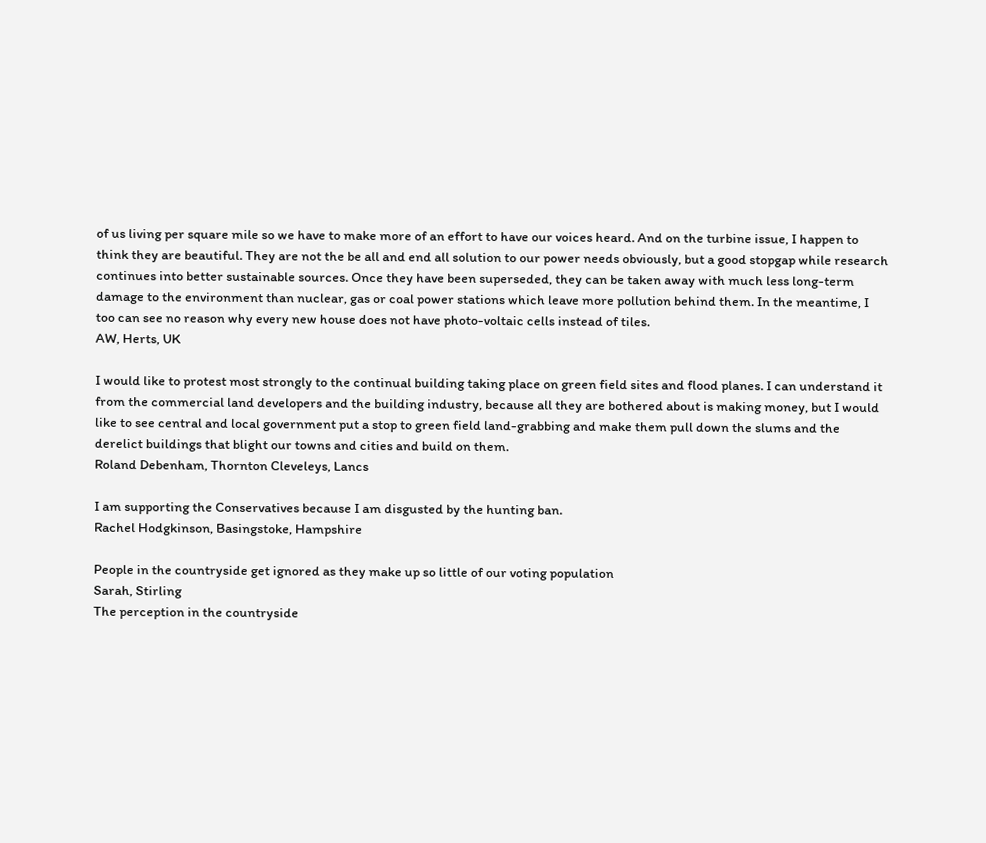of us living per square mile so we have to make more of an effort to have our voices heard. And on the turbine issue, I happen to think they are beautiful. They are not the be all and end all solution to our power needs obviously, but a good stopgap while research continues into better sustainable sources. Once they have been superseded, they can be taken away with much less long-term damage to the environment than nuclear, gas or coal power stations which leave more pollution behind them. In the meantime, I too can see no reason why every new house does not have photo-voltaic cells instead of tiles.
AW, Herts, UK

I would like to protest most strongly to the continual building taking place on green field sites and flood planes. I can understand it from the commercial land developers and the building industry, because all they are bothered about is making money, but I would like to see central and local government put a stop to green field land-grabbing and make them pull down the slums and the derelict buildings that blight our towns and cities and build on them.
Roland Debenham, Thornton Cleveleys, Lancs

I am supporting the Conservatives because I am disgusted by the hunting ban.
Rachel Hodgkinson, Basingstoke, Hampshire

People in the countryside get ignored as they make up so little of our voting population
Sarah, Stirling
The perception in the countryside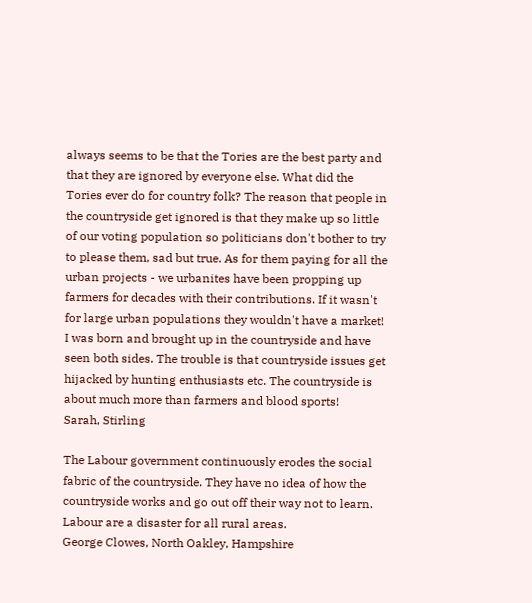always seems to be that the Tories are the best party and that they are ignored by everyone else. What did the Tories ever do for country folk? The reason that people in the countryside get ignored is that they make up so little of our voting population so politicians don't bother to try to please them, sad but true. As for them paying for all the urban projects - we urbanites have been propping up farmers for decades with their contributions. If it wasn't for large urban populations they wouldn't have a market! I was born and brought up in the countryside and have seen both sides. The trouble is that countryside issues get hijacked by hunting enthusiasts etc. The countryside is about much more than farmers and blood sports!
Sarah, Stirling

The Labour government continuously erodes the social fabric of the countryside. They have no idea of how the countryside works and go out off their way not to learn. Labour are a disaster for all rural areas.
George Clowes, North Oakley, Hampshire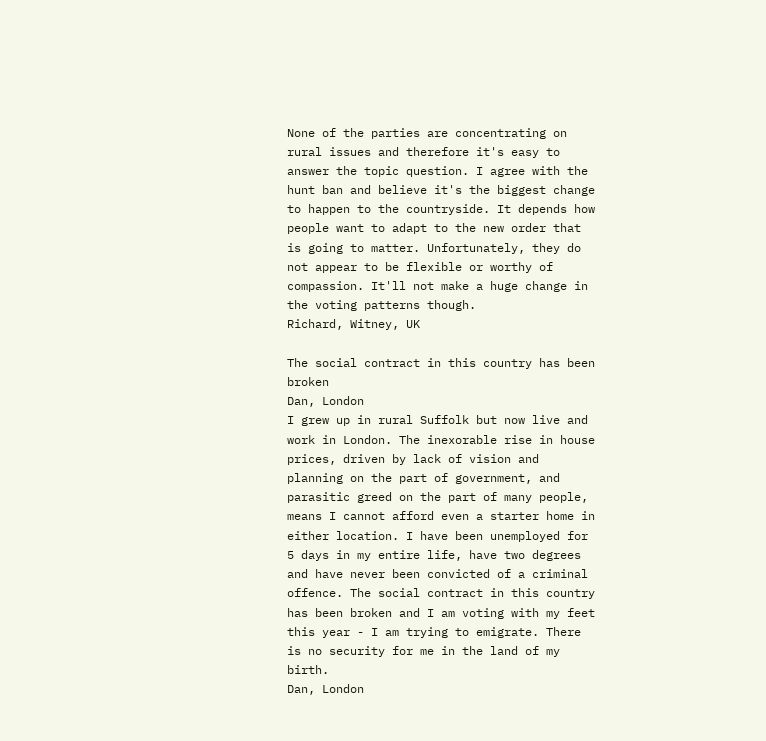None of the parties are concentrating on rural issues and therefore it's easy to answer the topic question. I agree with the hunt ban and believe it's the biggest change to happen to the countryside. It depends how people want to adapt to the new order that is going to matter. Unfortunately, they do not appear to be flexible or worthy of compassion. It'll not make a huge change in the voting patterns though.
Richard, Witney, UK

The social contract in this country has been broken
Dan, London
I grew up in rural Suffolk but now live and work in London. The inexorable rise in house prices, driven by lack of vision and planning on the part of government, and parasitic greed on the part of many people, means I cannot afford even a starter home in either location. I have been unemployed for 5 days in my entire life, have two degrees and have never been convicted of a criminal offence. The social contract in this country has been broken and I am voting with my feet this year - I am trying to emigrate. There is no security for me in the land of my birth.
Dan, London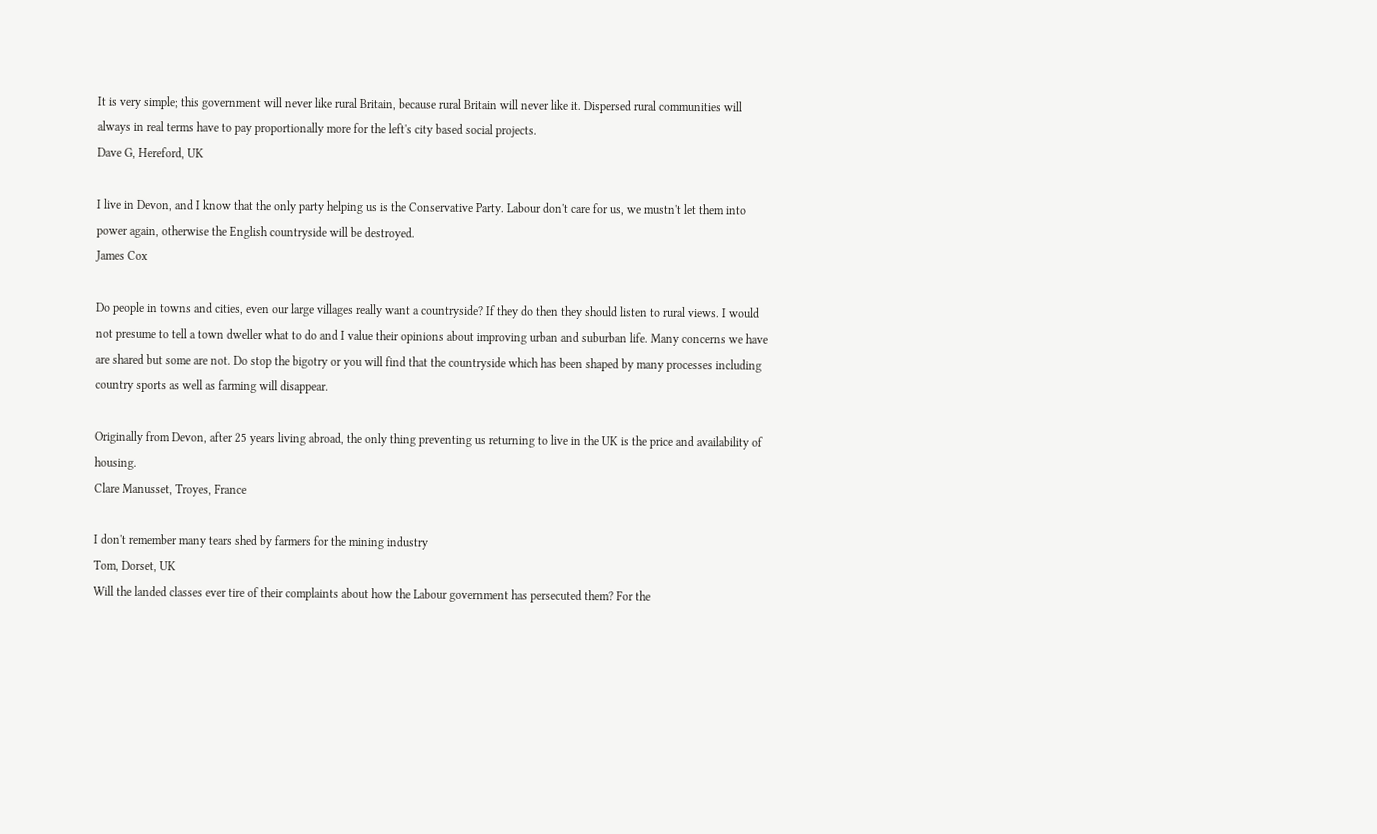It is very simple; this government will never like rural Britain, because rural Britain will never like it. Dispersed rural communities will always in real terms have to pay proportionally more for the left's city based social projects.
Dave G, Hereford, UK

I live in Devon, and I know that the only party helping us is the Conservative Party. Labour don't care for us, we mustn't let them into power again, otherwise the English countryside will be destroyed.
James Cox

Do people in towns and cities, even our large villages really want a countryside? If they do then they should listen to rural views. I would not presume to tell a town dweller what to do and I value their opinions about improving urban and suburban life. Many concerns we have are shared but some are not. Do stop the bigotry or you will find that the countryside which has been shaped by many processes including country sports as well as farming will disappear.

Originally from Devon, after 25 years living abroad, the only thing preventing us returning to live in the UK is the price and availability of housing.
Clare Manusset, Troyes, France

I don't remember many tears shed by farmers for the mining industry
Tom, Dorset, UK
Will the landed classes ever tire of their complaints about how the Labour government has persecuted them? For the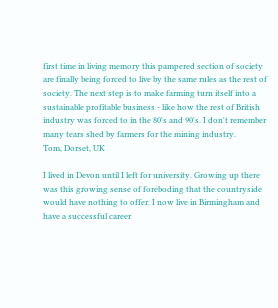first time in living memory this pampered section of society are finally being forced to live by the same rules as the rest of society. The next step is to make farming turn itself into a sustainable profitable business - like how the rest of British industry was forced to in the 80's and 90's. I don't remember many tears shed by farmers for the mining industry.
Tom, Dorset, UK

I lived in Devon until I left for university. Growing up there was this growing sense of foreboding that the countryside would have nothing to offer. I now live in Birmingham and have a successful career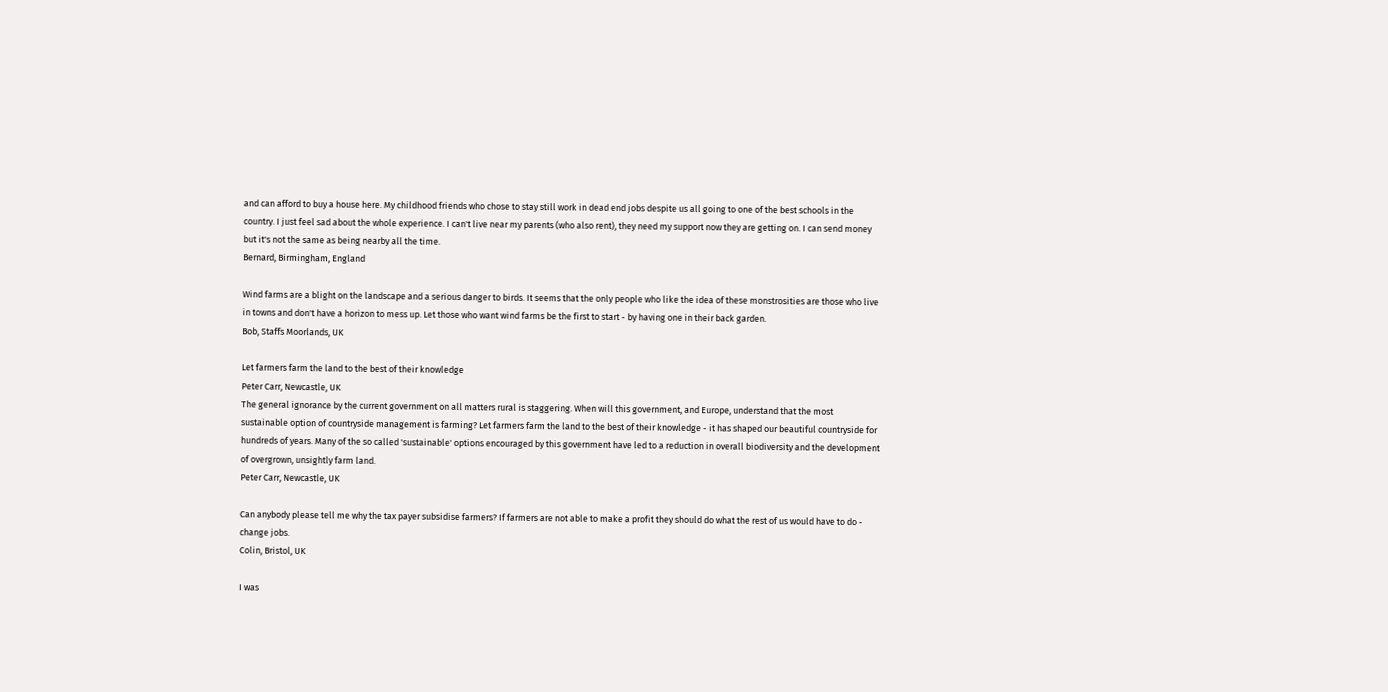and can afford to buy a house here. My childhood friends who chose to stay still work in dead end jobs despite us all going to one of the best schools in the country. I just feel sad about the whole experience. I can't live near my parents (who also rent), they need my support now they are getting on. I can send money but it's not the same as being nearby all the time.
Bernard, Birmingham, England

Wind farms are a blight on the landscape and a serious danger to birds. It seems that the only people who like the idea of these monstrosities are those who live in towns and don't have a horizon to mess up. Let those who want wind farms be the first to start - by having one in their back garden.
Bob, Staffs Moorlands, UK

Let farmers farm the land to the best of their knowledge
Peter Carr, Newcastle, UK
The general ignorance by the current government on all matters rural is staggering. When will this government, and Europe, understand that the most sustainable option of countryside management is farming? Let farmers farm the land to the best of their knowledge - it has shaped our beautiful countryside for hundreds of years. Many of the so called 'sustainable' options encouraged by this government have led to a reduction in overall biodiversity and the development of overgrown, unsightly farm land.
Peter Carr, Newcastle, UK

Can anybody please tell me why the tax payer subsidise farmers? If farmers are not able to make a profit they should do what the rest of us would have to do - change jobs.
Colin, Bristol, UK

I was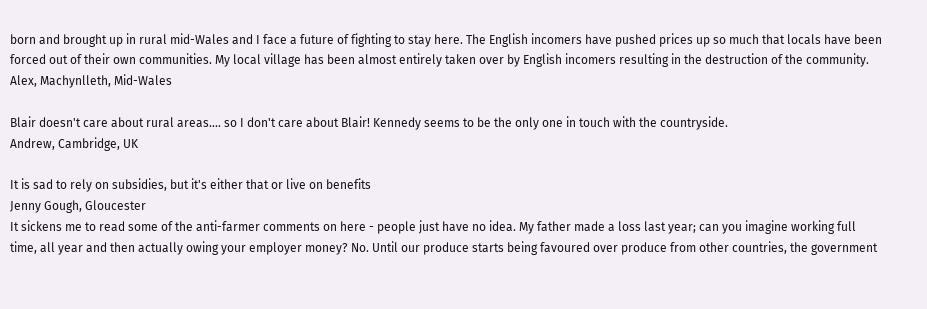born and brought up in rural mid-Wales and I face a future of fighting to stay here. The English incomers have pushed prices up so much that locals have been forced out of their own communities. My local village has been almost entirely taken over by English incomers resulting in the destruction of the community.
Alex, Machynlleth, Mid-Wales

Blair doesn't care about rural areas.... so I don't care about Blair! Kennedy seems to be the only one in touch with the countryside.
Andrew, Cambridge, UK

It is sad to rely on subsidies, but it's either that or live on benefits
Jenny Gough, Gloucester
It sickens me to read some of the anti-farmer comments on here - people just have no idea. My father made a loss last year; can you imagine working full time, all year and then actually owing your employer money? No. Until our produce starts being favoured over produce from other countries, the government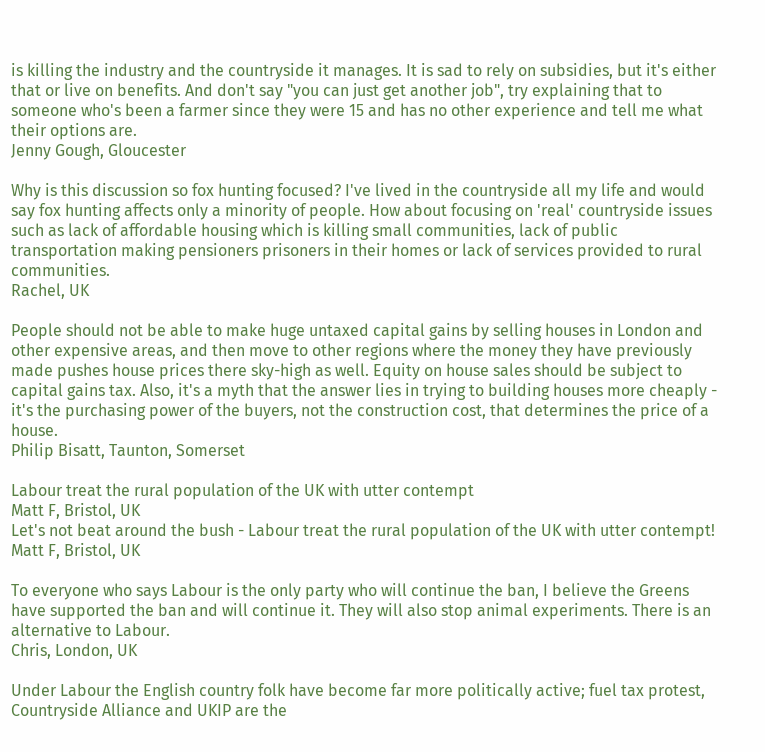is killing the industry and the countryside it manages. It is sad to rely on subsidies, but it's either that or live on benefits. And don't say "you can just get another job", try explaining that to someone who's been a farmer since they were 15 and has no other experience and tell me what their options are.
Jenny Gough, Gloucester

Why is this discussion so fox hunting focused? I've lived in the countryside all my life and would say fox hunting affects only a minority of people. How about focusing on 'real' countryside issues such as lack of affordable housing which is killing small communities, lack of public transportation making pensioners prisoners in their homes or lack of services provided to rural communities.
Rachel, UK

People should not be able to make huge untaxed capital gains by selling houses in London and other expensive areas, and then move to other regions where the money they have previously made pushes house prices there sky-high as well. Equity on house sales should be subject to capital gains tax. Also, it's a myth that the answer lies in trying to building houses more cheaply - it's the purchasing power of the buyers, not the construction cost, that determines the price of a house.
Philip Bisatt, Taunton, Somerset

Labour treat the rural population of the UK with utter contempt
Matt F, Bristol, UK
Let's not beat around the bush - Labour treat the rural population of the UK with utter contempt!
Matt F, Bristol, UK

To everyone who says Labour is the only party who will continue the ban, I believe the Greens have supported the ban and will continue it. They will also stop animal experiments. There is an alternative to Labour.
Chris, London, UK

Under Labour the English country folk have become far more politically active; fuel tax protest, Countryside Alliance and UKIP are the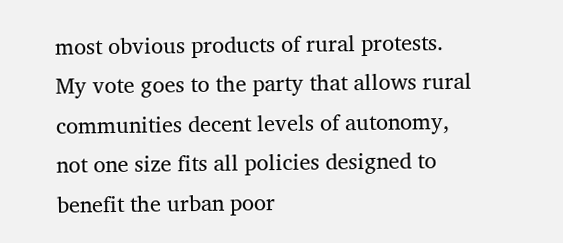most obvious products of rural protests. My vote goes to the party that allows rural communities decent levels of autonomy, not one size fits all policies designed to benefit the urban poor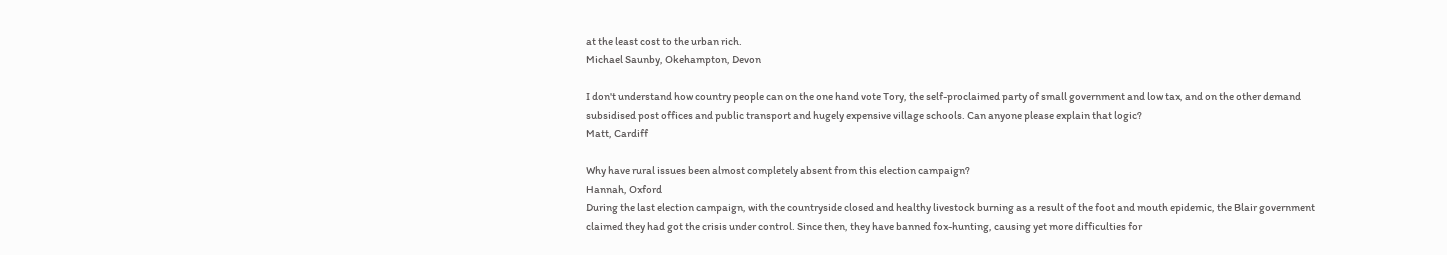at the least cost to the urban rich.
Michael Saunby, Okehampton, Devon

I don't understand how country people can on the one hand vote Tory, the self-proclaimed party of small government and low tax, and on the other demand subsidised post offices and public transport and hugely expensive village schools. Can anyone please explain that logic?
Matt, Cardiff

Why have rural issues been almost completely absent from this election campaign?
Hannah, Oxford
During the last election campaign, with the countryside closed and healthy livestock burning as a result of the foot and mouth epidemic, the Blair government claimed they had got the crisis under control. Since then, they have banned fox-hunting, causing yet more difficulties for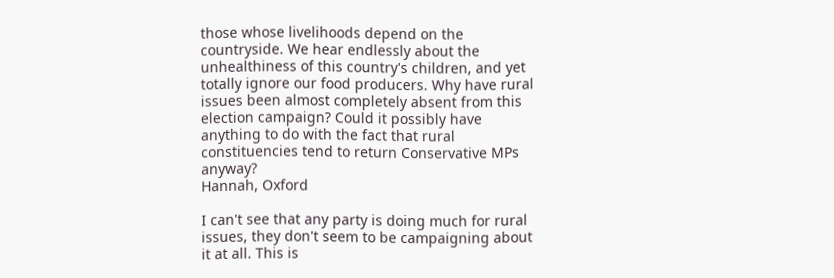those whose livelihoods depend on the countryside. We hear endlessly about the unhealthiness of this country's children, and yet totally ignore our food producers. Why have rural issues been almost completely absent from this election campaign? Could it possibly have anything to do with the fact that rural constituencies tend to return Conservative MPs anyway?
Hannah, Oxford

I can't see that any party is doing much for rural issues, they don't seem to be campaigning about it at all. This is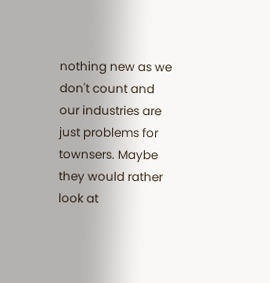nothing new as we don't count and our industries are just problems for townsers. Maybe they would rather look at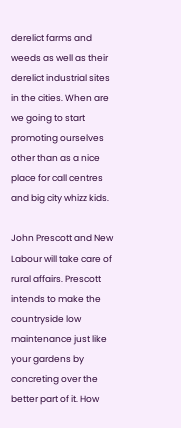derelict farms and weeds as well as their derelict industrial sites in the cities. When are we going to start promoting ourselves other than as a nice place for call centres and big city whizz kids.

John Prescott and New Labour will take care of rural affairs. Prescott intends to make the countryside low maintenance just like your gardens by concreting over the better part of it. How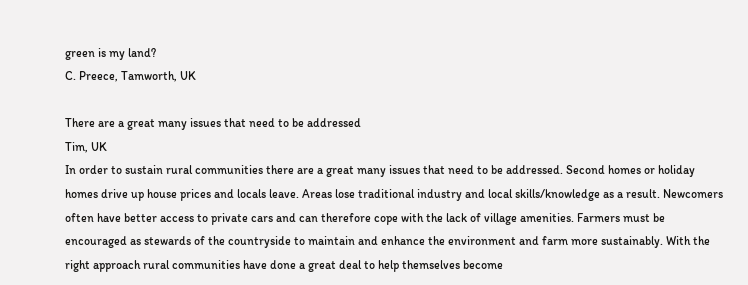green is my land?
C. Preece, Tamworth, UK

There are a great many issues that need to be addressed
Tim, UK
In order to sustain rural communities there are a great many issues that need to be addressed. Second homes or holiday homes drive up house prices and locals leave. Areas lose traditional industry and local skills/knowledge as a result. Newcomers often have better access to private cars and can therefore cope with the lack of village amenities. Farmers must be encouraged as stewards of the countryside to maintain and enhance the environment and farm more sustainably. With the right approach rural communities have done a great deal to help themselves become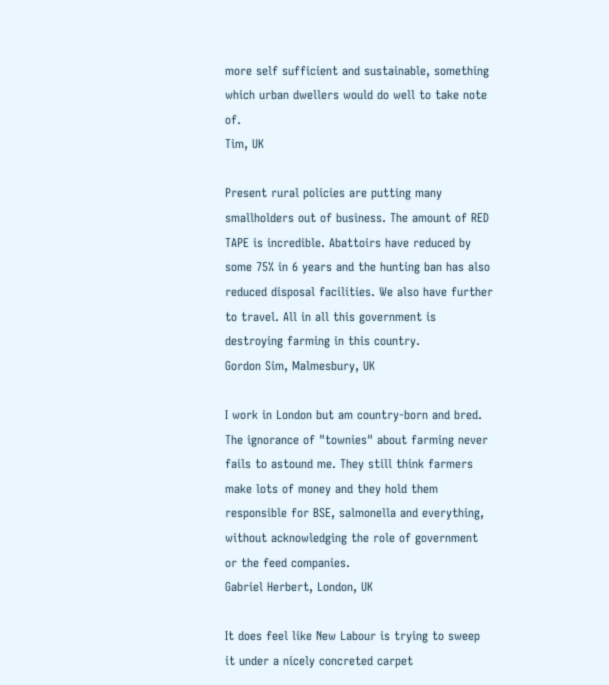more self sufficient and sustainable, something which urban dwellers would do well to take note of.
Tim, UK

Present rural policies are putting many smallholders out of business. The amount of RED TAPE is incredible. Abattoirs have reduced by some 75% in 6 years and the hunting ban has also reduced disposal facilities. We also have further to travel. All in all this government is destroying farming in this country.
Gordon Sim, Malmesbury, UK

I work in London but am country-born and bred. The ignorance of "townies" about farming never fails to astound me. They still think farmers make lots of money and they hold them responsible for BSE, salmonella and everything, without acknowledging the role of government or the feed companies.
Gabriel Herbert, London, UK

It does feel like New Labour is trying to sweep it under a nicely concreted carpet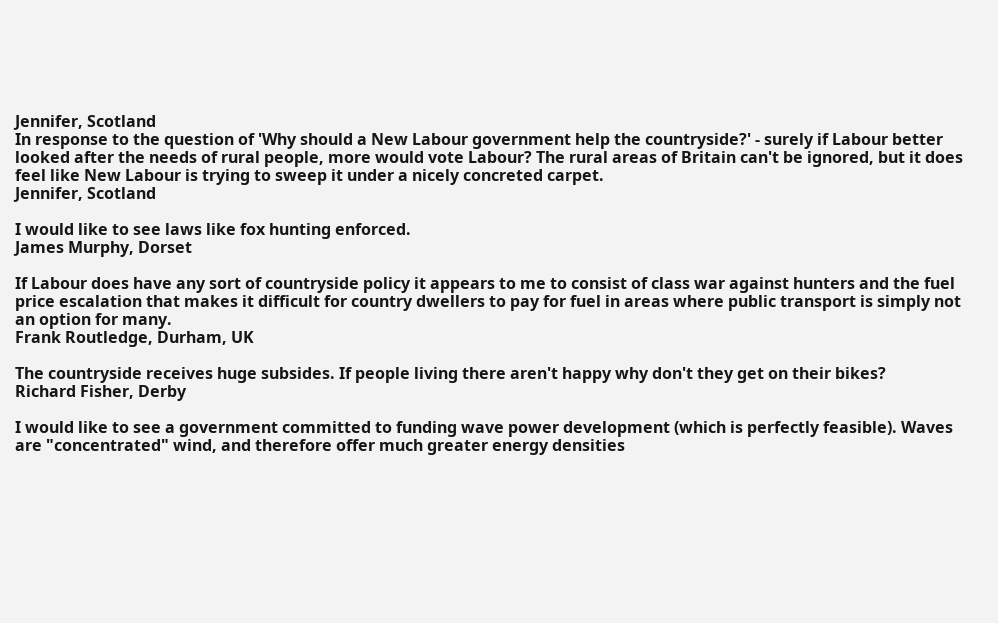Jennifer, Scotland
In response to the question of 'Why should a New Labour government help the countryside?' - surely if Labour better looked after the needs of rural people, more would vote Labour? The rural areas of Britain can't be ignored, but it does feel like New Labour is trying to sweep it under a nicely concreted carpet.
Jennifer, Scotland

I would like to see laws like fox hunting enforced.
James Murphy, Dorset

If Labour does have any sort of countryside policy it appears to me to consist of class war against hunters and the fuel price escalation that makes it difficult for country dwellers to pay for fuel in areas where public transport is simply not an option for many.
Frank Routledge, Durham, UK

The countryside receives huge subsides. If people living there aren't happy why don't they get on their bikes?
Richard Fisher, Derby

I would like to see a government committed to funding wave power development (which is perfectly feasible). Waves are "concentrated" wind, and therefore offer much greater energy densities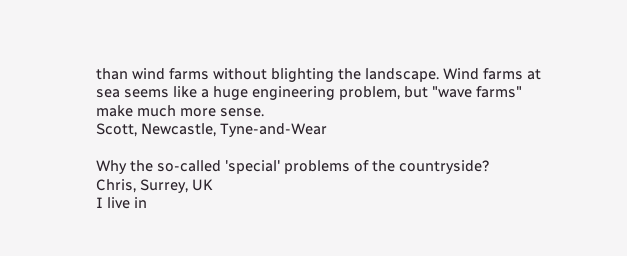than wind farms without blighting the landscape. Wind farms at sea seems like a huge engineering problem, but "wave farms" make much more sense.
Scott, Newcastle, Tyne-and-Wear

Why the so-called 'special' problems of the countryside?
Chris, Surrey, UK
I live in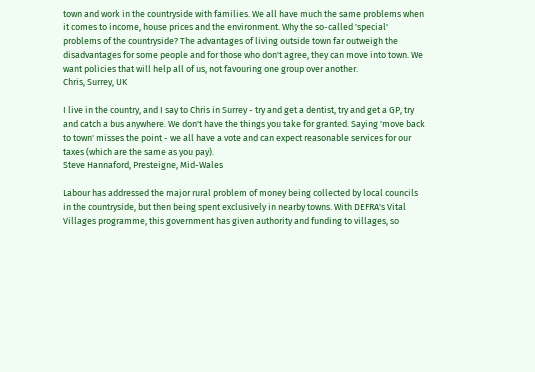town and work in the countryside with families. We all have much the same problems when it comes to income, house prices and the environment. Why the so-called 'special' problems of the countryside? The advantages of living outside town far outweigh the disadvantages for some people and for those who don't agree, they can move into town. We want policies that will help all of us, not favouring one group over another.
Chris, Surrey, UK

I live in the country, and I say to Chris in Surrey - try and get a dentist, try and get a GP, try and catch a bus anywhere. We don't have the things you take for granted. Saying 'move back to town' misses the point - we all have a vote and can expect reasonable services for our taxes (which are the same as you pay).
Steve Hannaford, Presteigne, Mid-Wales

Labour has addressed the major rural problem of money being collected by local councils in the countryside, but then being spent exclusively in nearby towns. With DEFRA's Vital Villages programme, this government has given authority and funding to villages, so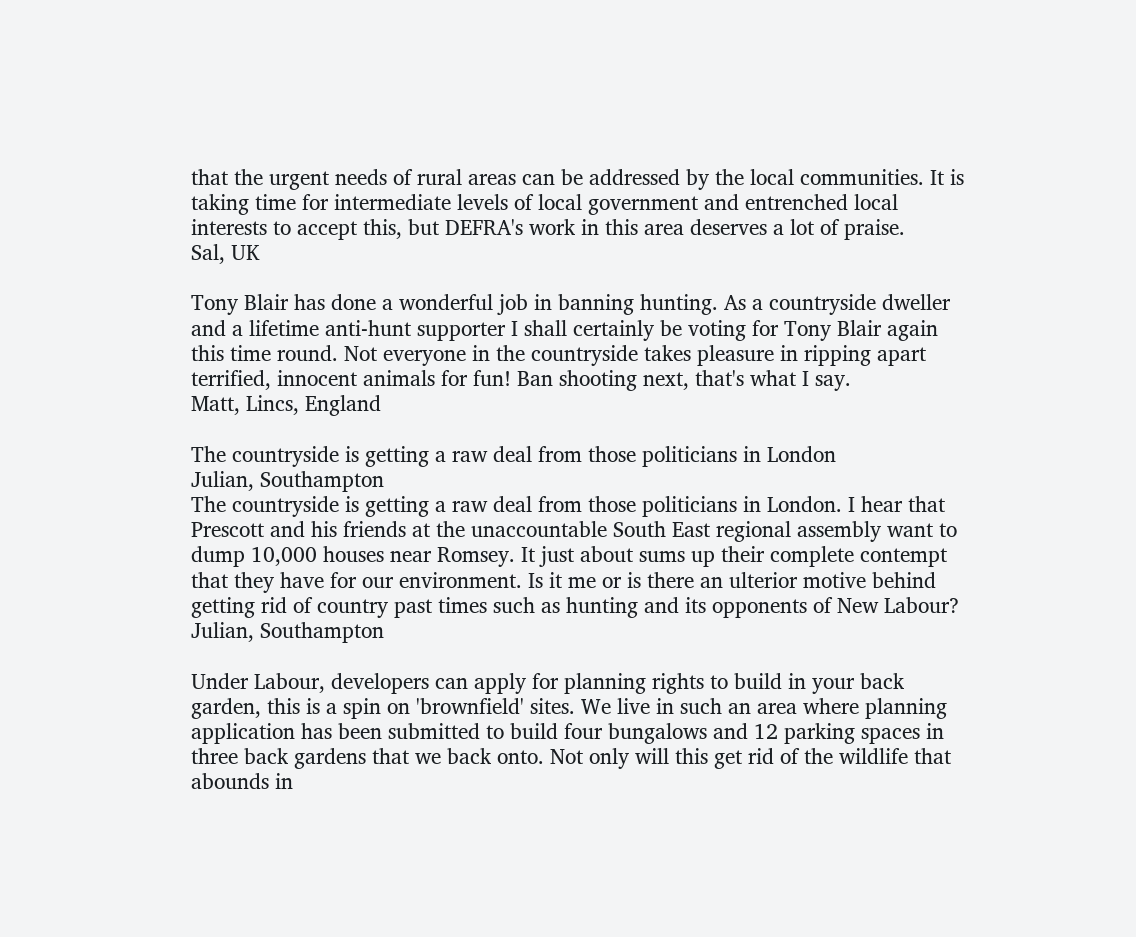that the urgent needs of rural areas can be addressed by the local communities. It is taking time for intermediate levels of local government and entrenched local interests to accept this, but DEFRA's work in this area deserves a lot of praise.
Sal, UK

Tony Blair has done a wonderful job in banning hunting. As a countryside dweller and a lifetime anti-hunt supporter I shall certainly be voting for Tony Blair again this time round. Not everyone in the countryside takes pleasure in ripping apart terrified, innocent animals for fun! Ban shooting next, that's what I say.
Matt, Lincs, England

The countryside is getting a raw deal from those politicians in London
Julian, Southampton
The countryside is getting a raw deal from those politicians in London. I hear that Prescott and his friends at the unaccountable South East regional assembly want to dump 10,000 houses near Romsey. It just about sums up their complete contempt that they have for our environment. Is it me or is there an ulterior motive behind getting rid of country past times such as hunting and its opponents of New Labour?
Julian, Southampton

Under Labour, developers can apply for planning rights to build in your back garden, this is a spin on 'brownfield' sites. We live in such an area where planning application has been submitted to build four bungalows and 12 parking spaces in three back gardens that we back onto. Not only will this get rid of the wildlife that abounds in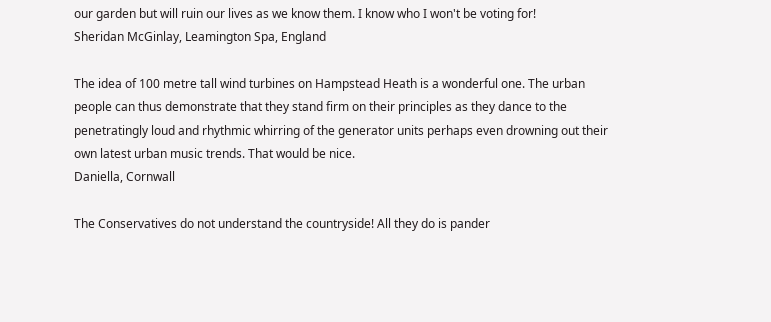our garden but will ruin our lives as we know them. I know who I won't be voting for!
Sheridan McGinlay, Leamington Spa, England

The idea of 100 metre tall wind turbines on Hampstead Heath is a wonderful one. The urban people can thus demonstrate that they stand firm on their principles as they dance to the penetratingly loud and rhythmic whirring of the generator units perhaps even drowning out their own latest urban music trends. That would be nice.
Daniella, Cornwall

The Conservatives do not understand the countryside! All they do is pander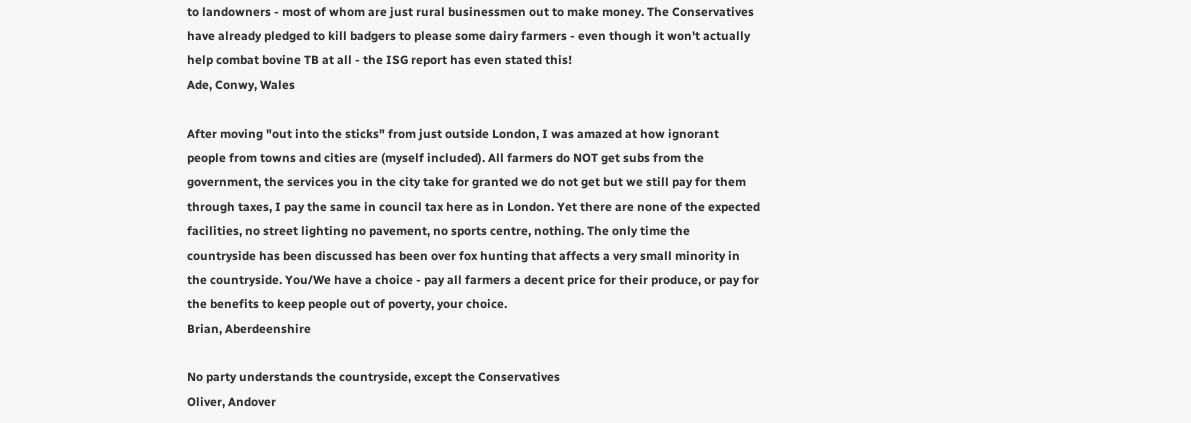to landowners - most of whom are just rural businessmen out to make money. The Conservatives have already pledged to kill badgers to please some dairy farmers - even though it won't actually help combat bovine TB at all - the ISG report has even stated this!
Ade, Conwy, Wales

After moving "out into the sticks" from just outside London, I was amazed at how ignorant people from towns and cities are (myself included). All farmers do NOT get subs from the government, the services you in the city take for granted we do not get but we still pay for them through taxes, I pay the same in council tax here as in London. Yet there are none of the expected facilities, no street lighting no pavement, no sports centre, nothing. The only time the countryside has been discussed has been over fox hunting that affects a very small minority in the countryside. You/We have a choice - pay all farmers a decent price for their produce, or pay for the benefits to keep people out of poverty, your choice.
Brian, Aberdeenshire

No party understands the countryside, except the Conservatives
Oliver, Andover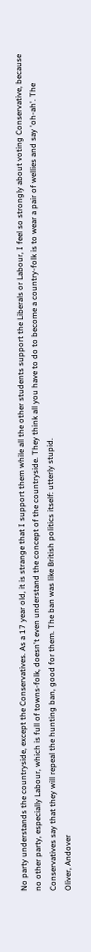No party understands the countryside, except the Conservatives. As a 17 year old, it is strange that I support them while all the other students support the Liberals or Labour, I feel so strongly about voting Conservative, because no other party, especially Labour, which is full of towns-folk, doesn't even understand the concept of the countryside. They think all you have to do to become a country-folk is to wear a pair of wellies and say 'oh-ah'. The Conservatives say that they will repeal the hunting ban, good for them. The ban was like British politics itself: utterly stupid.
Oliver, Andover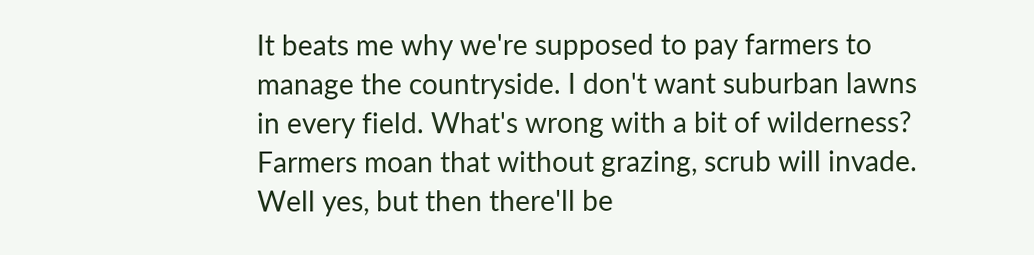It beats me why we're supposed to pay farmers to manage the countryside. I don't want suburban lawns in every field. What's wrong with a bit of wilderness? Farmers moan that without grazing, scrub will invade. Well yes, but then there'll be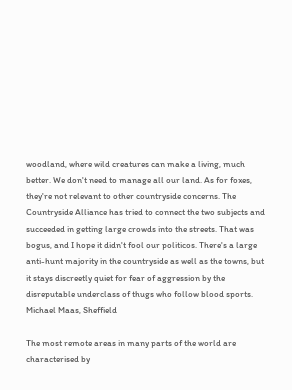woodland, where wild creatures can make a living, much better. We don't need to manage all our land. As for foxes, they're not relevant to other countryside concerns. The Countryside Alliance has tried to connect the two subjects and succeeded in getting large crowds into the streets. That was bogus, and I hope it didn't fool our politicos. There's a large anti-hunt majority in the countryside as well as the towns, but it stays discreetly quiet for fear of aggression by the disreputable underclass of thugs who follow blood sports.
Michael Maas, Sheffield

The most remote areas in many parts of the world are characterised by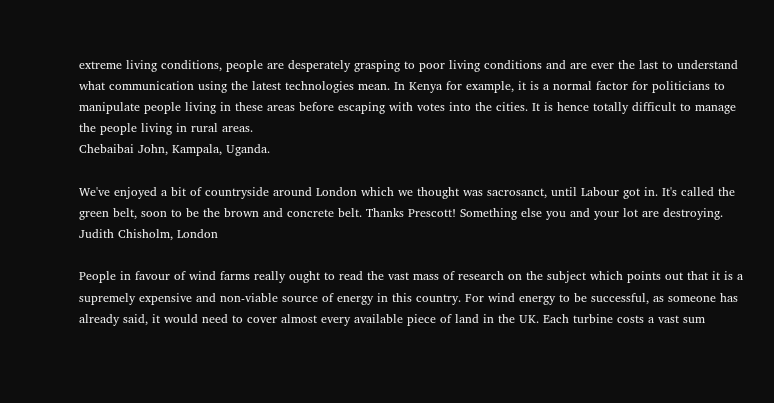extreme living conditions, people are desperately grasping to poor living conditions and are ever the last to understand what communication using the latest technologies mean. In Kenya for example, it is a normal factor for politicians to manipulate people living in these areas before escaping with votes into the cities. It is hence totally difficult to manage the people living in rural areas.
Chebaibai John, Kampala, Uganda.

We've enjoyed a bit of countryside around London which we thought was sacrosanct, until Labour got in. It's called the green belt, soon to be the brown and concrete belt. Thanks Prescott! Something else you and your lot are destroying.
Judith Chisholm, London

People in favour of wind farms really ought to read the vast mass of research on the subject which points out that it is a supremely expensive and non-viable source of energy in this country. For wind energy to be successful, as someone has already said, it would need to cover almost every available piece of land in the UK. Each turbine costs a vast sum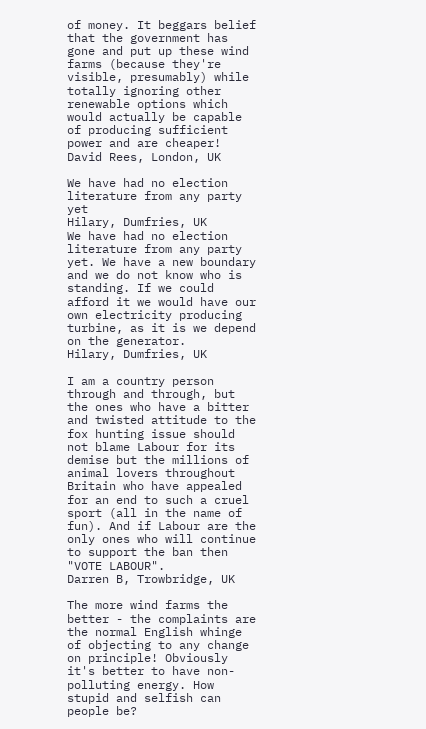of money. It beggars belief that the government has gone and put up these wind farms (because they're visible, presumably) while totally ignoring other renewable options which would actually be capable of producing sufficient power and are cheaper!
David Rees, London, UK

We have had no election literature from any party yet
Hilary, Dumfries, UK
We have had no election literature from any party yet. We have a new boundary and we do not know who is standing. If we could afford it we would have our own electricity producing turbine, as it is we depend on the generator.
Hilary, Dumfries, UK

I am a country person through and through, but the ones who have a bitter and twisted attitude to the fox hunting issue should not blame Labour for its demise but the millions of animal lovers throughout Britain who have appealed for an end to such a cruel sport (all in the name of fun). And if Labour are the only ones who will continue to support the ban then "VOTE LABOUR".
Darren B, Trowbridge, UK

The more wind farms the better - the complaints are the normal English whinge of objecting to any change on principle! Obviously it's better to have non-polluting energy. How stupid and selfish can people be?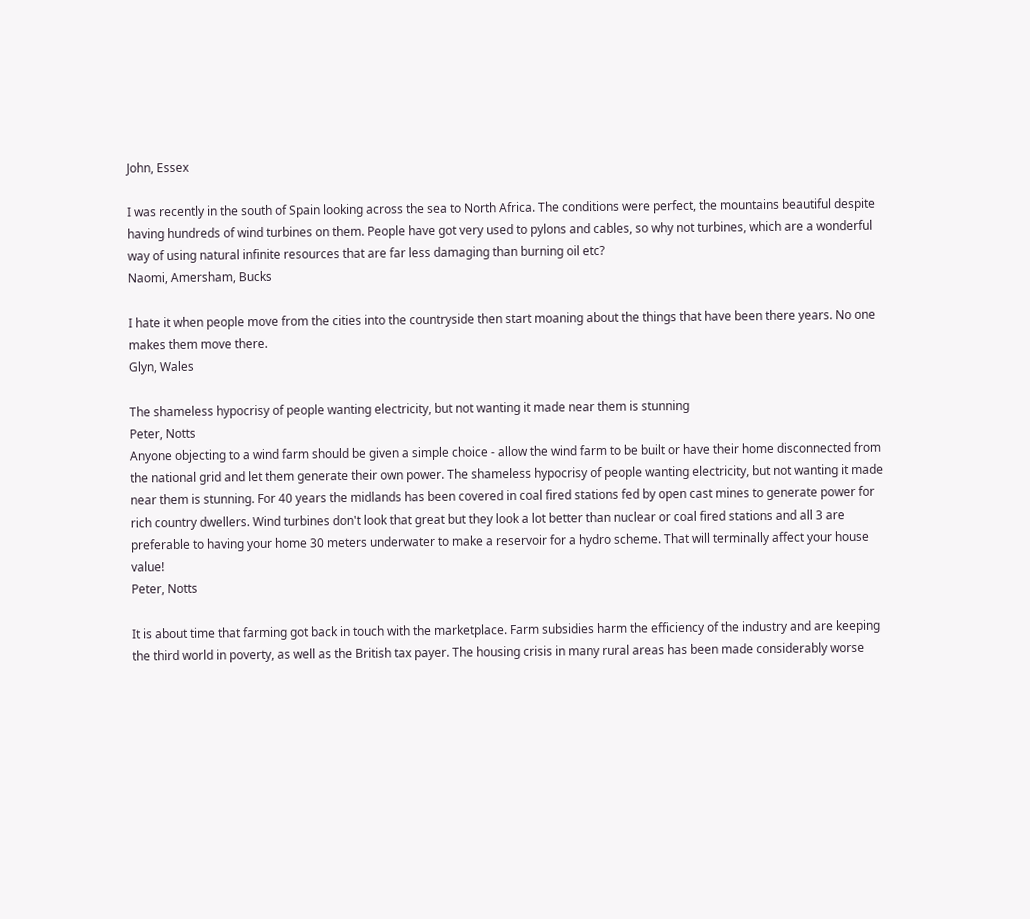John, Essex

I was recently in the south of Spain looking across the sea to North Africa. The conditions were perfect, the mountains beautiful despite having hundreds of wind turbines on them. People have got very used to pylons and cables, so why not turbines, which are a wonderful way of using natural infinite resources that are far less damaging than burning oil etc?
Naomi, Amersham, Bucks

I hate it when people move from the cities into the countryside then start moaning about the things that have been there years. No one makes them move there.
Glyn, Wales

The shameless hypocrisy of people wanting electricity, but not wanting it made near them is stunning
Peter, Notts
Anyone objecting to a wind farm should be given a simple choice - allow the wind farm to be built or have their home disconnected from the national grid and let them generate their own power. The shameless hypocrisy of people wanting electricity, but not wanting it made near them is stunning. For 40 years the midlands has been covered in coal fired stations fed by open cast mines to generate power for rich country dwellers. Wind turbines don't look that great but they look a lot better than nuclear or coal fired stations and all 3 are preferable to having your home 30 meters underwater to make a reservoir for a hydro scheme. That will terminally affect your house value!
Peter, Notts

It is about time that farming got back in touch with the marketplace. Farm subsidies harm the efficiency of the industry and are keeping the third world in poverty, as well as the British tax payer. The housing crisis in many rural areas has been made considerably worse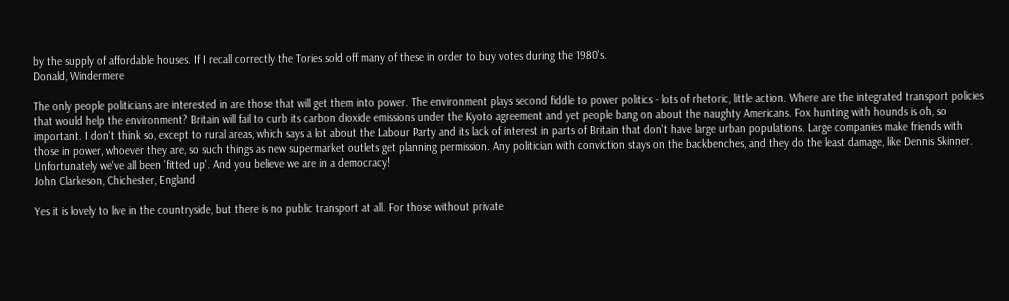by the supply of affordable houses. If I recall correctly the Tories sold off many of these in order to buy votes during the 1980's.
Donald, Windermere

The only people politicians are interested in are those that will get them into power. The environment plays second fiddle to power politics - lots of rhetoric, little action. Where are the integrated transport policies that would help the environment? Britain will fail to curb its carbon dioxide emissions under the Kyoto agreement and yet people bang on about the naughty Americans. Fox hunting with hounds is oh, so important. I don't think so, except to rural areas, which says a lot about the Labour Party and its lack of interest in parts of Britain that don't have large urban populations. Large companies make friends with those in power, whoever they are, so such things as new supermarket outlets get planning permission. Any politician with conviction stays on the backbenches, and they do the least damage, like Dennis Skinner. Unfortunately we've all been 'fitted up'. And you believe we are in a democracy!
John Clarkeson, Chichester, England

Yes it is lovely to live in the countryside, but there is no public transport at all. For those without private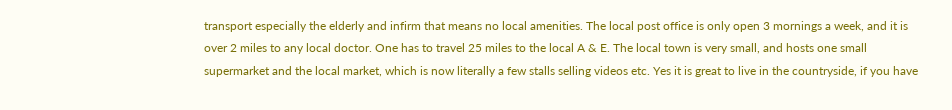transport especially the elderly and infirm that means no local amenities. The local post office is only open 3 mornings a week, and it is over 2 miles to any local doctor. One has to travel 25 miles to the local A & E. The local town is very small, and hosts one small supermarket and the local market, which is now literally a few stalls selling videos etc. Yes it is great to live in the countryside, if you have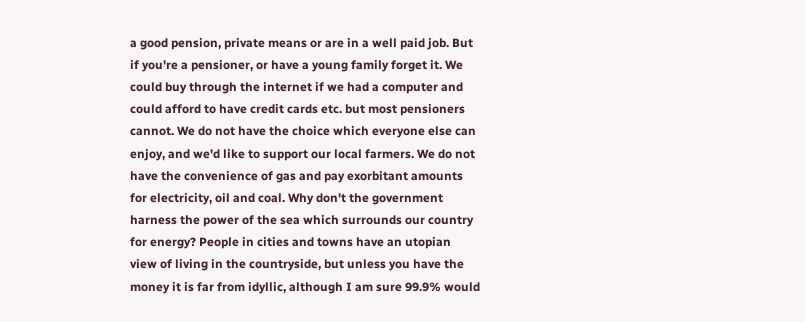a good pension, private means or are in a well paid job. But if you're a pensioner, or have a young family forget it. We could buy through the internet if we had a computer and could afford to have credit cards etc. but most pensioners cannot. We do not have the choice which everyone else can enjoy, and we'd like to support our local farmers. We do not have the convenience of gas and pay exorbitant amounts for electricity, oil and coal. Why don't the government harness the power of the sea which surrounds our country for energy? People in cities and towns have an utopian view of living in the countryside, but unless you have the money it is far from idyllic, although I am sure 99.9% would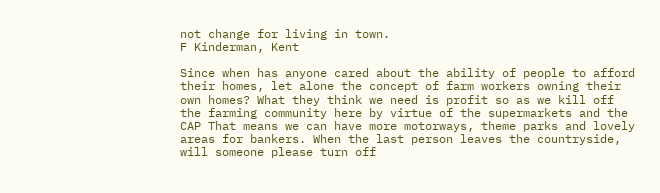not change for living in town.
F Kinderman, Kent

Since when has anyone cared about the ability of people to afford their homes, let alone the concept of farm workers owning their own homes? What they think we need is profit so as we kill off the farming community here by virtue of the supermarkets and the CAP That means we can have more motorways, theme parks and lovely areas for bankers. When the last person leaves the countryside, will someone please turn off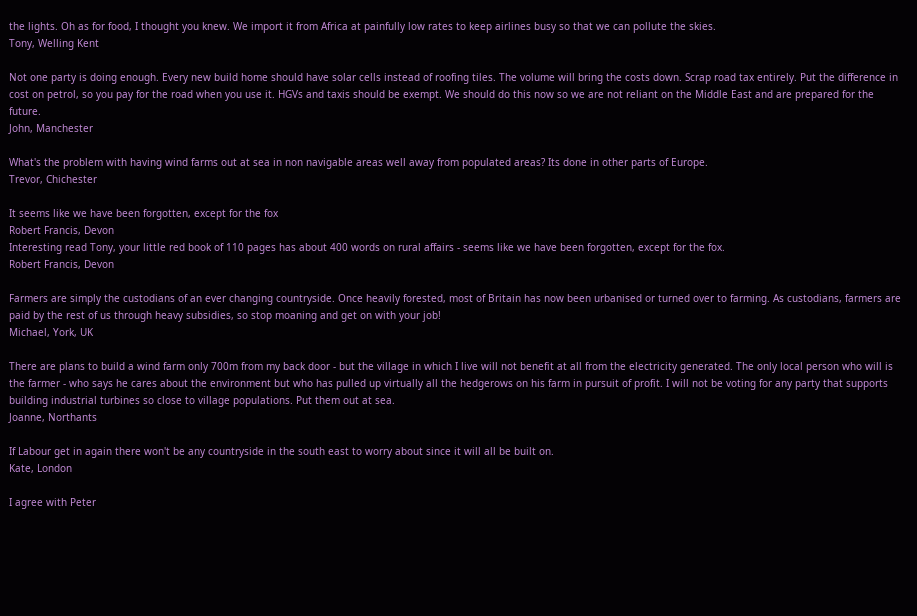the lights. Oh as for food, I thought you knew. We import it from Africa at painfully low rates to keep airlines busy so that we can pollute the skies.
Tony, Welling Kent

Not one party is doing enough. Every new build home should have solar cells instead of roofing tiles. The volume will bring the costs down. Scrap road tax entirely. Put the difference in cost on petrol, so you pay for the road when you use it. HGVs and taxis should be exempt. We should do this now so we are not reliant on the Middle East and are prepared for the future.
John, Manchester

What's the problem with having wind farms out at sea in non navigable areas well away from populated areas? Its done in other parts of Europe.
Trevor, Chichester

It seems like we have been forgotten, except for the fox
Robert Francis, Devon
Interesting read Tony, your little red book of 110 pages has about 400 words on rural affairs - seems like we have been forgotten, except for the fox.
Robert Francis, Devon

Farmers are simply the custodians of an ever changing countryside. Once heavily forested, most of Britain has now been urbanised or turned over to farming. As custodians, farmers are paid by the rest of us through heavy subsidies, so stop moaning and get on with your job!
Michael, York, UK

There are plans to build a wind farm only 700m from my back door - but the village in which I live will not benefit at all from the electricity generated. The only local person who will is the farmer - who says he cares about the environment but who has pulled up virtually all the hedgerows on his farm in pursuit of profit. I will not be voting for any party that supports building industrial turbines so close to village populations. Put them out at sea.
Joanne, Northants

If Labour get in again there won't be any countryside in the south east to worry about since it will all be built on.
Kate, London

I agree with Peter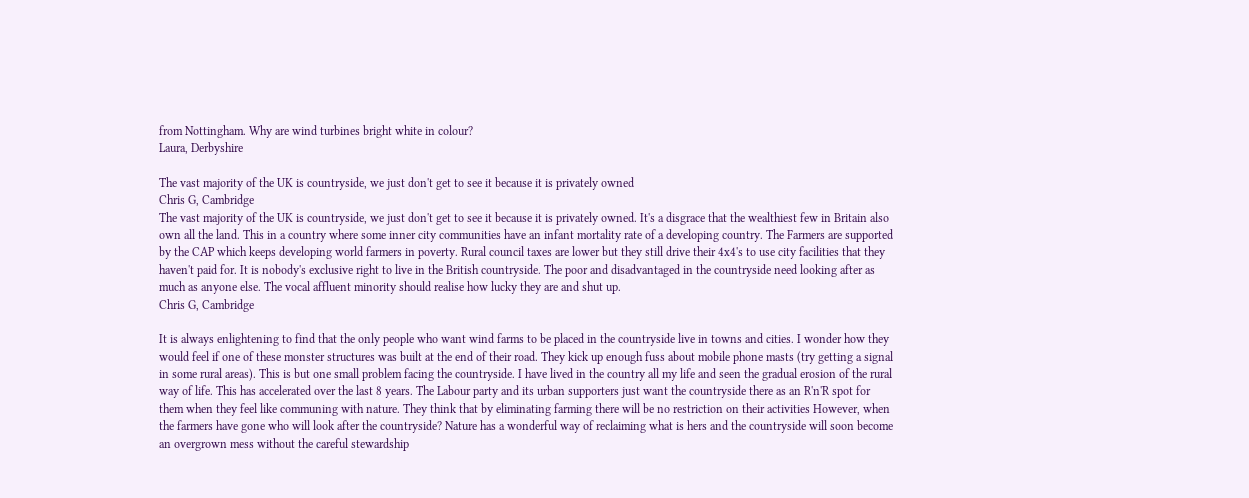from Nottingham. Why are wind turbines bright white in colour?
Laura, Derbyshire

The vast majority of the UK is countryside, we just don't get to see it because it is privately owned
Chris G, Cambridge
The vast majority of the UK is countryside, we just don't get to see it because it is privately owned. It's a disgrace that the wealthiest few in Britain also own all the land. This in a country where some inner city communities have an infant mortality rate of a developing country. The Farmers are supported by the CAP which keeps developing world farmers in poverty. Rural council taxes are lower but they still drive their 4x4's to use city facilities that they haven't paid for. It is nobody's exclusive right to live in the British countryside. The poor and disadvantaged in the countryside need looking after as much as anyone else. The vocal affluent minority should realise how lucky they are and shut up.
Chris G, Cambridge

It is always enlightening to find that the only people who want wind farms to be placed in the countryside live in towns and cities. I wonder how they would feel if one of these monster structures was built at the end of their road. They kick up enough fuss about mobile phone masts (try getting a signal in some rural areas). This is but one small problem facing the countryside. I have lived in the country all my life and seen the gradual erosion of the rural way of life. This has accelerated over the last 8 years. The Labour party and its urban supporters just want the countryside there as an R'n'R spot for them when they feel like communing with nature. They think that by eliminating farming there will be no restriction on their activities However, when the farmers have gone who will look after the countryside? Nature has a wonderful way of reclaiming what is hers and the countryside will soon become an overgrown mess without the careful stewardship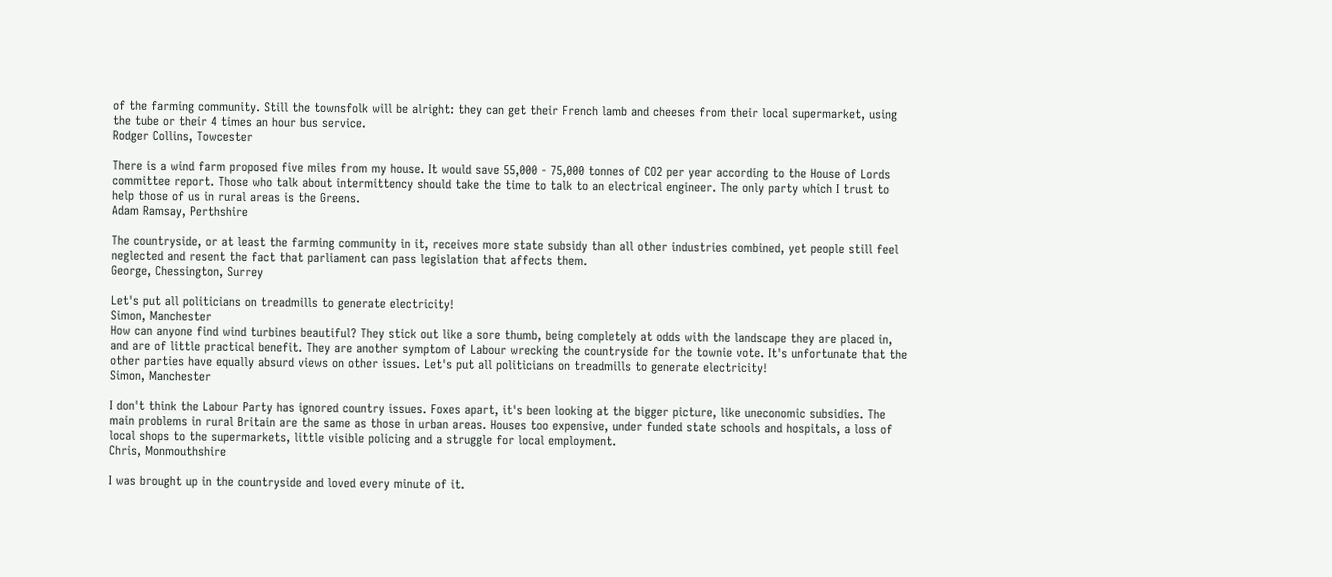of the farming community. Still the townsfolk will be alright: they can get their French lamb and cheeses from their local supermarket, using the tube or their 4 times an hour bus service.
Rodger Collins, Towcester

There is a wind farm proposed five miles from my house. It would save 55,000 - 75,000 tonnes of CO2 per year according to the House of Lords committee report. Those who talk about intermittency should take the time to talk to an electrical engineer. The only party which I trust to help those of us in rural areas is the Greens.
Adam Ramsay, Perthshire

The countryside, or at least the farming community in it, receives more state subsidy than all other industries combined, yet people still feel neglected and resent the fact that parliament can pass legislation that affects them.
George, Chessington, Surrey

Let's put all politicians on treadmills to generate electricity!
Simon, Manchester
How can anyone find wind turbines beautiful? They stick out like a sore thumb, being completely at odds with the landscape they are placed in, and are of little practical benefit. They are another symptom of Labour wrecking the countryside for the townie vote. It's unfortunate that the other parties have equally absurd views on other issues. Let's put all politicians on treadmills to generate electricity!
Simon, Manchester

I don't think the Labour Party has ignored country issues. Foxes apart, it's been looking at the bigger picture, like uneconomic subsidies. The main problems in rural Britain are the same as those in urban areas. Houses too expensive, under funded state schools and hospitals, a loss of local shops to the supermarkets, little visible policing and a struggle for local employment.
Chris, Monmouthshire

I was brought up in the countryside and loved every minute of it.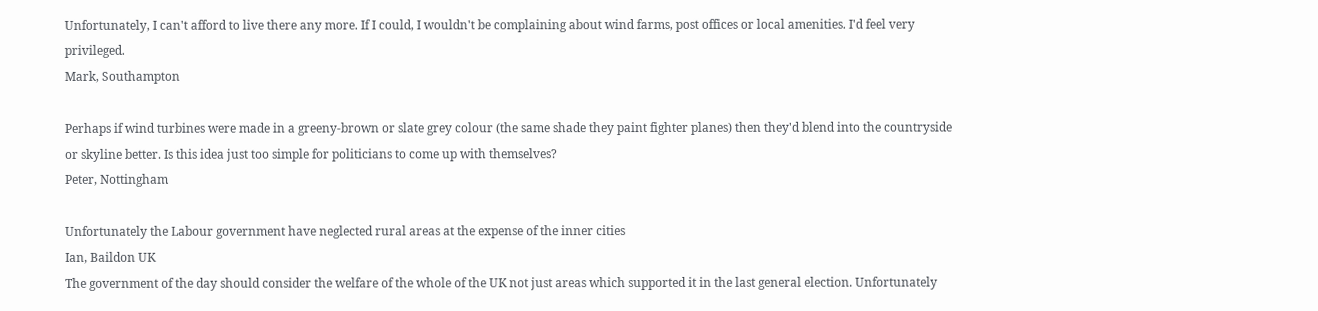Unfortunately, I can't afford to live there any more. If I could, I wouldn't be complaining about wind farms, post offices or local amenities. I'd feel very privileged.
Mark, Southampton

Perhaps if wind turbines were made in a greeny-brown or slate grey colour (the same shade they paint fighter planes) then they'd blend into the countryside or skyline better. Is this idea just too simple for politicians to come up with themselves?
Peter, Nottingham

Unfortunately the Labour government have neglected rural areas at the expense of the inner cities
Ian, Baildon UK
The government of the day should consider the welfare of the whole of the UK not just areas which supported it in the last general election. Unfortunately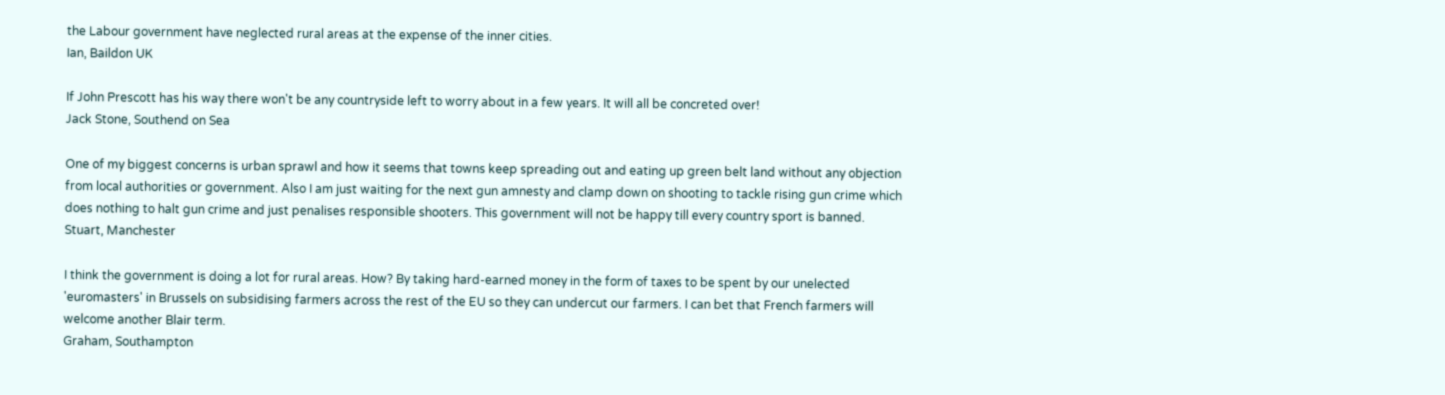the Labour government have neglected rural areas at the expense of the inner cities.
Ian, Baildon UK

If John Prescott has his way there won't be any countryside left to worry about in a few years. It will all be concreted over!
Jack Stone, Southend on Sea

One of my biggest concerns is urban sprawl and how it seems that towns keep spreading out and eating up green belt land without any objection from local authorities or government. Also I am just waiting for the next gun amnesty and clamp down on shooting to tackle rising gun crime which does nothing to halt gun crime and just penalises responsible shooters. This government will not be happy till every country sport is banned.
Stuart, Manchester

I think the government is doing a lot for rural areas. How? By taking hard-earned money in the form of taxes to be spent by our unelected 'euromasters' in Brussels on subsidising farmers across the rest of the EU so they can undercut our farmers. I can bet that French farmers will welcome another Blair term.
Graham, Southampton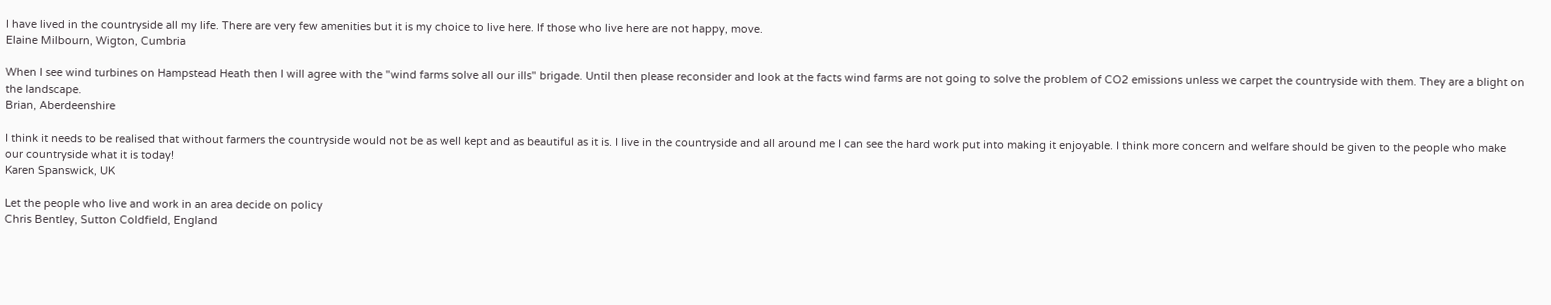I have lived in the countryside all my life. There are very few amenities but it is my choice to live here. If those who live here are not happy, move.
Elaine Milbourn, Wigton, Cumbria

When I see wind turbines on Hampstead Heath then I will agree with the "wind farms solve all our ills" brigade. Until then please reconsider and look at the facts wind farms are not going to solve the problem of CO2 emissions unless we carpet the countryside with them. They are a blight on the landscape.
Brian, Aberdeenshire

I think it needs to be realised that without farmers the countryside would not be as well kept and as beautiful as it is. I live in the countryside and all around me I can see the hard work put into making it enjoyable. I think more concern and welfare should be given to the people who make our countryside what it is today!
Karen Spanswick, UK

Let the people who live and work in an area decide on policy
Chris Bentley, Sutton Coldfield, England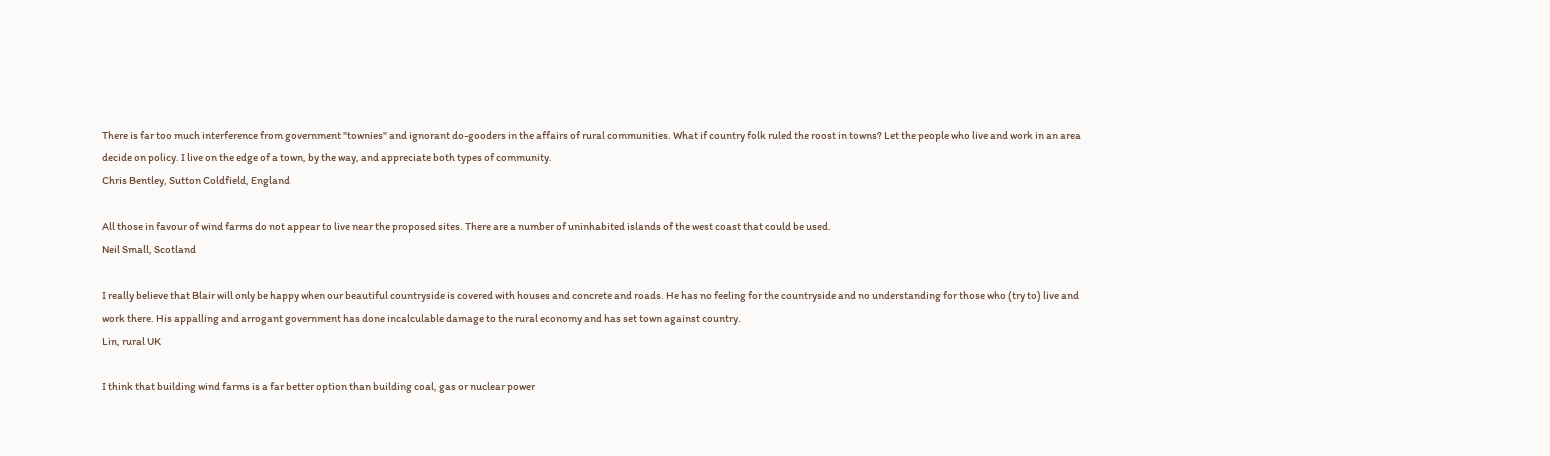There is far too much interference from government "townies" and ignorant do-gooders in the affairs of rural communities. What if country folk ruled the roost in towns? Let the people who live and work in an area decide on policy. I live on the edge of a town, by the way, and appreciate both types of community.
Chris Bentley, Sutton Coldfield, England

All those in favour of wind farms do not appear to live near the proposed sites. There are a number of uninhabited islands of the west coast that could be used.
Neil Small, Scotland

I really believe that Blair will only be happy when our beautiful countryside is covered with houses and concrete and roads. He has no feeling for the countryside and no understanding for those who (try to) live and work there. His appalling and arrogant government has done incalculable damage to the rural economy and has set town against country.
Lin, rural UK

I think that building wind farms is a far better option than building coal, gas or nuclear power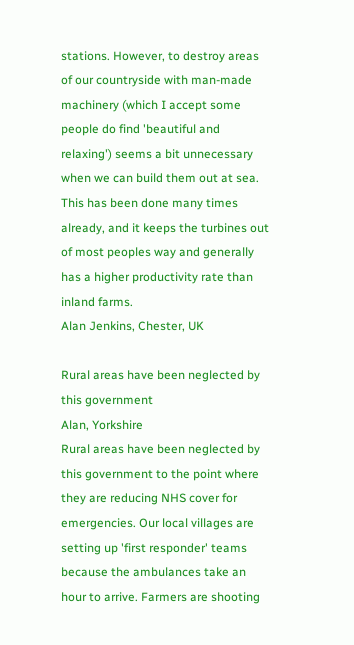stations. However, to destroy areas of our countryside with man-made machinery (which I accept some people do find 'beautiful and relaxing') seems a bit unnecessary when we can build them out at sea. This has been done many times already, and it keeps the turbines out of most peoples way and generally has a higher productivity rate than inland farms.
Alan Jenkins, Chester, UK

Rural areas have been neglected by this government
Alan, Yorkshire
Rural areas have been neglected by this government to the point where they are reducing NHS cover for emergencies. Our local villages are setting up 'first responder' teams because the ambulances take an hour to arrive. Farmers are shooting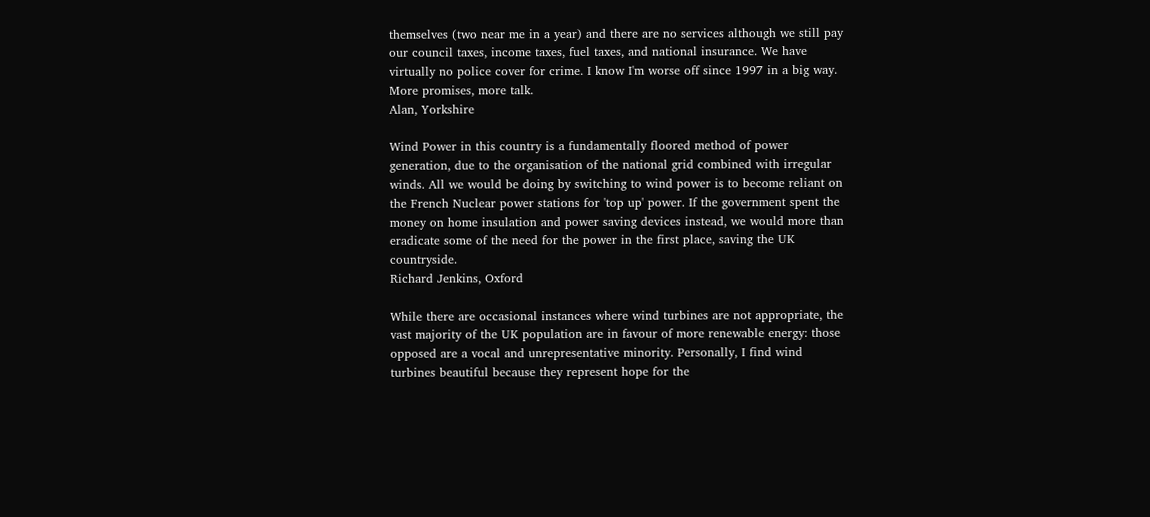themselves (two near me in a year) and there are no services although we still pay our council taxes, income taxes, fuel taxes, and national insurance. We have virtually no police cover for crime. I know I'm worse off since 1997 in a big way. More promises, more talk.
Alan, Yorkshire

Wind Power in this country is a fundamentally floored method of power generation, due to the organisation of the national grid combined with irregular winds. All we would be doing by switching to wind power is to become reliant on the French Nuclear power stations for 'top up' power. If the government spent the money on home insulation and power saving devices instead, we would more than eradicate some of the need for the power in the first place, saving the UK countryside.
Richard Jenkins, Oxford

While there are occasional instances where wind turbines are not appropriate, the vast majority of the UK population are in favour of more renewable energy: those opposed are a vocal and unrepresentative minority. Personally, I find wind turbines beautiful because they represent hope for the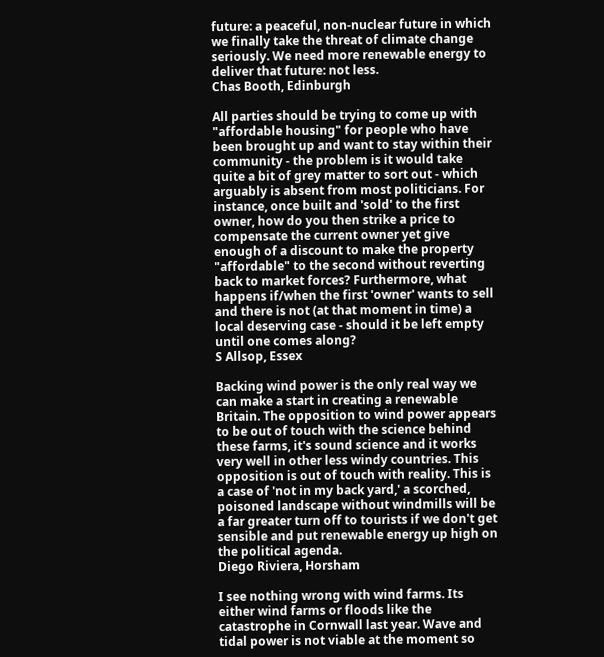future: a peaceful, non-nuclear future in which we finally take the threat of climate change seriously. We need more renewable energy to deliver that future: not less.
Chas Booth, Edinburgh

All parties should be trying to come up with "affordable housing" for people who have been brought up and want to stay within their community - the problem is it would take quite a bit of grey matter to sort out - which arguably is absent from most politicians. For instance, once built and 'sold' to the first owner, how do you then strike a price to compensate the current owner yet give enough of a discount to make the property "affordable" to the second without reverting back to market forces? Furthermore, what happens if/when the first 'owner' wants to sell and there is not (at that moment in time) a local deserving case - should it be left empty until one comes along?
S Allsop, Essex

Backing wind power is the only real way we can make a start in creating a renewable Britain. The opposition to wind power appears to be out of touch with the science behind these farms, it's sound science and it works very well in other less windy countries. This opposition is out of touch with reality. This is a case of 'not in my back yard,' a scorched, poisoned landscape without windmills will be a far greater turn off to tourists if we don't get sensible and put renewable energy up high on the political agenda.
Diego Riviera, Horsham

I see nothing wrong with wind farms. Its either wind farms or floods like the catastrophe in Cornwall last year. Wave and tidal power is not viable at the moment so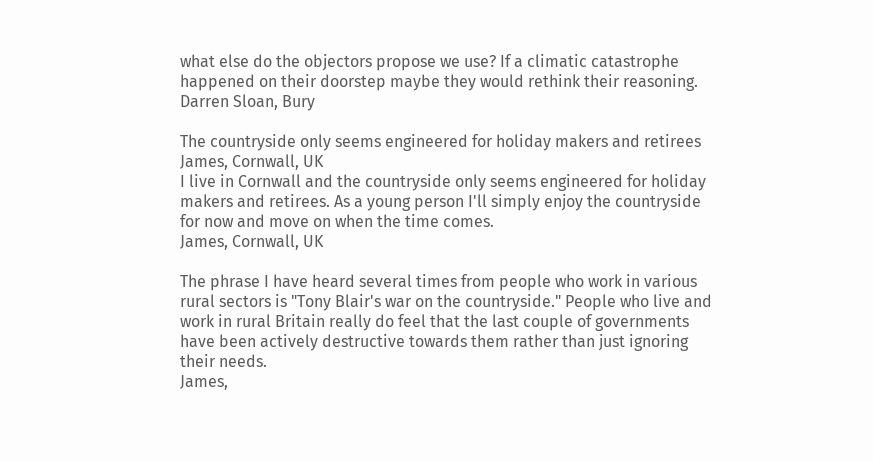what else do the objectors propose we use? If a climatic catastrophe happened on their doorstep maybe they would rethink their reasoning.
Darren Sloan, Bury

The countryside only seems engineered for holiday makers and retirees
James, Cornwall, UK
I live in Cornwall and the countryside only seems engineered for holiday makers and retirees. As a young person I'll simply enjoy the countryside for now and move on when the time comes.
James, Cornwall, UK

The phrase I have heard several times from people who work in various rural sectors is "Tony Blair's war on the countryside." People who live and work in rural Britain really do feel that the last couple of governments have been actively destructive towards them rather than just ignoring their needs.
James,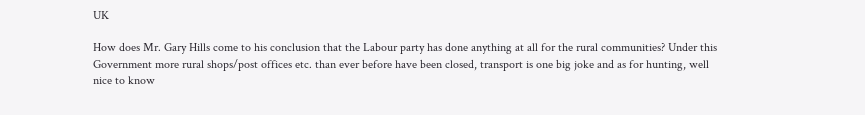UK

How does Mr. Gary Hills come to his conclusion that the Labour party has done anything at all for the rural communities? Under this Government more rural shops/post offices etc. than ever before have been closed, transport is one big joke and as for hunting, well nice to know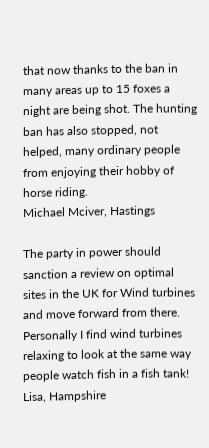that now thanks to the ban in many areas up to 15 foxes a night are being shot. The hunting ban has also stopped, not helped, many ordinary people from enjoying their hobby of horse riding.
Michael Mciver, Hastings

The party in power should sanction a review on optimal sites in the UK for Wind turbines and move forward from there. Personally I find wind turbines relaxing to look at the same way people watch fish in a fish tank!
Lisa, Hampshire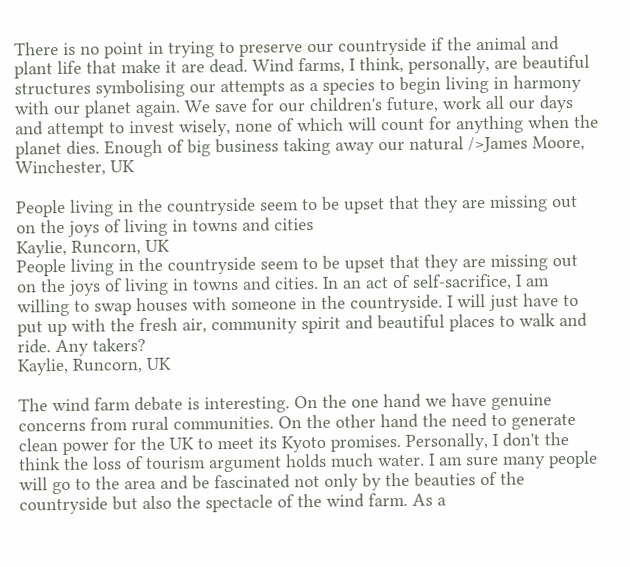There is no point in trying to preserve our countryside if the animal and plant life that make it are dead. Wind farms, I think, personally, are beautiful structures symbolising our attempts as a species to begin living in harmony with our planet again. We save for our children's future, work all our days and attempt to invest wisely, none of which will count for anything when the planet dies. Enough of big business taking away our natural />James Moore, Winchester, UK

People living in the countryside seem to be upset that they are missing out on the joys of living in towns and cities
Kaylie, Runcorn, UK
People living in the countryside seem to be upset that they are missing out on the joys of living in towns and cities. In an act of self-sacrifice, I am willing to swap houses with someone in the countryside. I will just have to put up with the fresh air, community spirit and beautiful places to walk and ride. Any takers?
Kaylie, Runcorn, UK

The wind farm debate is interesting. On the one hand we have genuine concerns from rural communities. On the other hand the need to generate clean power for the UK to meet its Kyoto promises. Personally, I don't the think the loss of tourism argument holds much water. I am sure many people will go to the area and be fascinated not only by the beauties of the countryside but also the spectacle of the wind farm. As a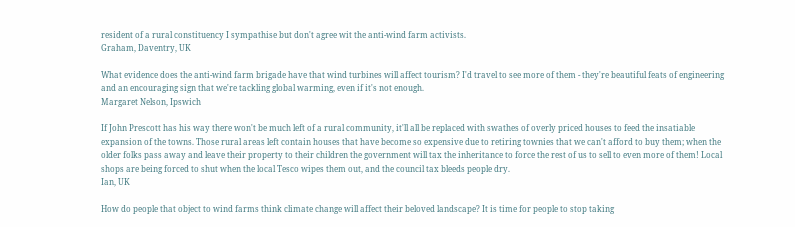resident of a rural constituency I sympathise but don't agree wit the anti-wind farm activists.
Graham, Daventry, UK

What evidence does the anti-wind farm brigade have that wind turbines will affect tourism? I'd travel to see more of them - they're beautiful feats of engineering and an encouraging sign that we're tackling global warming, even if it's not enough.
Margaret Nelson, Ipswich

If John Prescott has his way there won't be much left of a rural community, it'll all be replaced with swathes of overly priced houses to feed the insatiable expansion of the towns. Those rural areas left contain houses that have become so expensive due to retiring townies that we can't afford to buy them; when the older folks pass away and leave their property to their children the government will tax the inheritance to force the rest of us to sell to even more of them! Local shops are being forced to shut when the local Tesco wipes them out, and the council tax bleeds people dry.
Ian, UK

How do people that object to wind farms think climate change will affect their beloved landscape? It is time for people to stop taking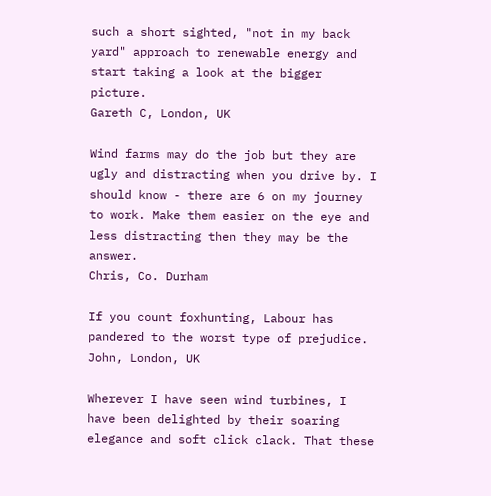such a short sighted, "not in my back yard" approach to renewable energy and start taking a look at the bigger picture.
Gareth C, London, UK

Wind farms may do the job but they are ugly and distracting when you drive by. I should know - there are 6 on my journey to work. Make them easier on the eye and less distracting then they may be the answer.
Chris, Co. Durham

If you count foxhunting, Labour has pandered to the worst type of prejudice.
John, London, UK

Wherever I have seen wind turbines, I have been delighted by their soaring elegance and soft click clack. That these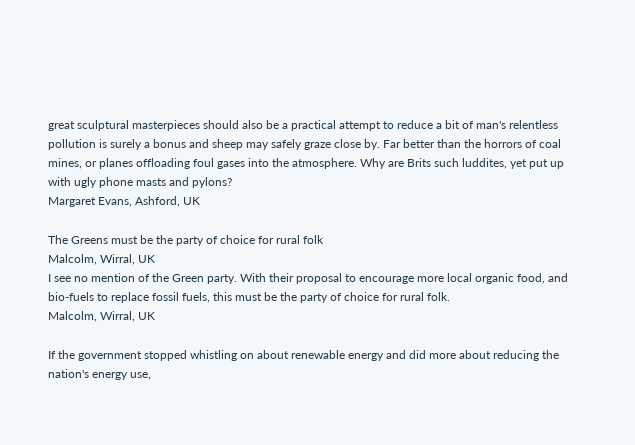great sculptural masterpieces should also be a practical attempt to reduce a bit of man's relentless pollution is surely a bonus and sheep may safely graze close by. Far better than the horrors of coal mines, or planes offloading foul gases into the atmosphere. Why are Brits such luddites, yet put up with ugly phone masts and pylons?
Margaret Evans, Ashford, UK

The Greens must be the party of choice for rural folk
Malcolm, Wirral, UK
I see no mention of the Green party. With their proposal to encourage more local organic food, and bio-fuels to replace fossil fuels, this must be the party of choice for rural folk.
Malcolm, Wirral, UK

If the government stopped whistling on about renewable energy and did more about reducing the nation's energy use,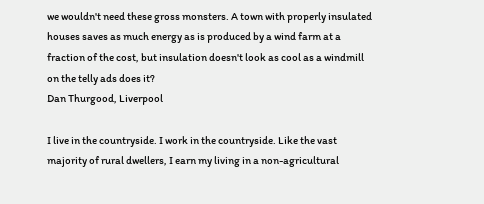we wouldn't need these gross monsters. A town with properly insulated houses saves as much energy as is produced by a wind farm at a fraction of the cost, but insulation doesn't look as cool as a windmill on the telly ads does it?
Dan Thurgood, Liverpool

I live in the countryside. I work in the countryside. Like the vast majority of rural dwellers, I earn my living in a non-agricultural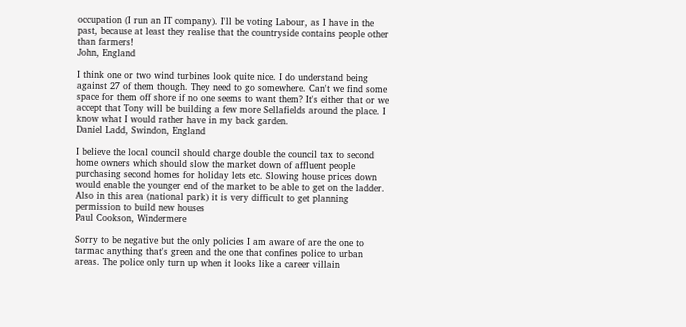occupation (I run an IT company). I'll be voting Labour, as I have in the past, because at least they realise that the countryside contains people other than farmers!
John, England

I think one or two wind turbines look quite nice. I do understand being against 27 of them though. They need to go somewhere. Can't we find some space for them off shore if no one seems to want them? It's either that or we accept that Tony will be building a few more Sellafields around the place. I know what I would rather have in my back garden.
Daniel Ladd, Swindon, England

I believe the local council should charge double the council tax to second home owners which should slow the market down of affluent people purchasing second homes for holiday lets etc. Slowing house prices down would enable the younger end of the market to be able to get on the ladder. Also in this area (national park) it is very difficult to get planning permission to build new houses
Paul Cookson, Windermere

Sorry to be negative but the only policies I am aware of are the one to tarmac anything that's green and the one that confines police to urban areas. The police only turn up when it looks like a career villain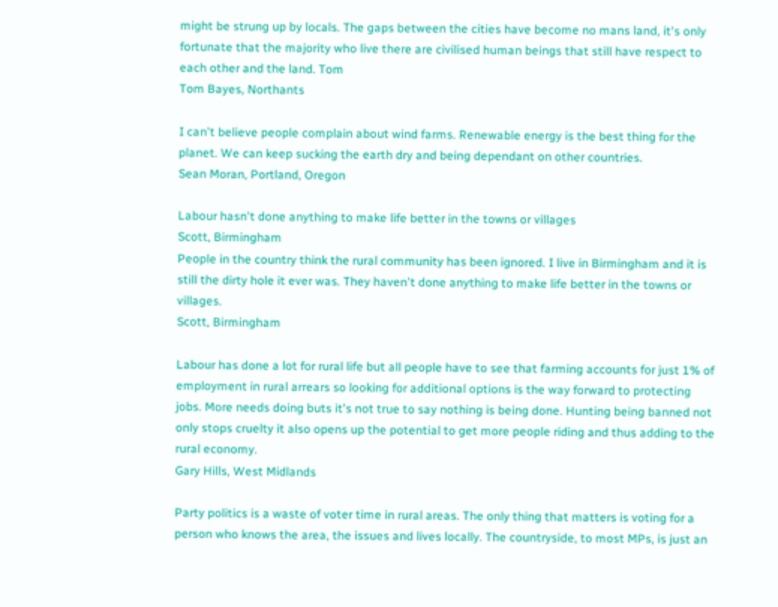might be strung up by locals. The gaps between the cities have become no mans land, it's only fortunate that the majority who live there are civilised human beings that still have respect to each other and the land. Tom
Tom Bayes, Northants

I can't believe people complain about wind farms. Renewable energy is the best thing for the planet. We can keep sucking the earth dry and being dependant on other countries.
Sean Moran, Portland, Oregon

Labour hasn't done anything to make life better in the towns or villages
Scott, Birmingham
People in the country think the rural community has been ignored. I live in Birmingham and it is still the dirty hole it ever was. They haven't done anything to make life better in the towns or villages.
Scott, Birmingham

Labour has done a lot for rural life but all people have to see that farming accounts for just 1% of employment in rural arrears so looking for additional options is the way forward to protecting jobs. More needs doing buts it's not true to say nothing is being done. Hunting being banned not only stops cruelty it also opens up the potential to get more people riding and thus adding to the rural economy.
Gary Hills, West Midlands

Party politics is a waste of voter time in rural areas. The only thing that matters is voting for a person who knows the area, the issues and lives locally. The countryside, to most MPs, is just an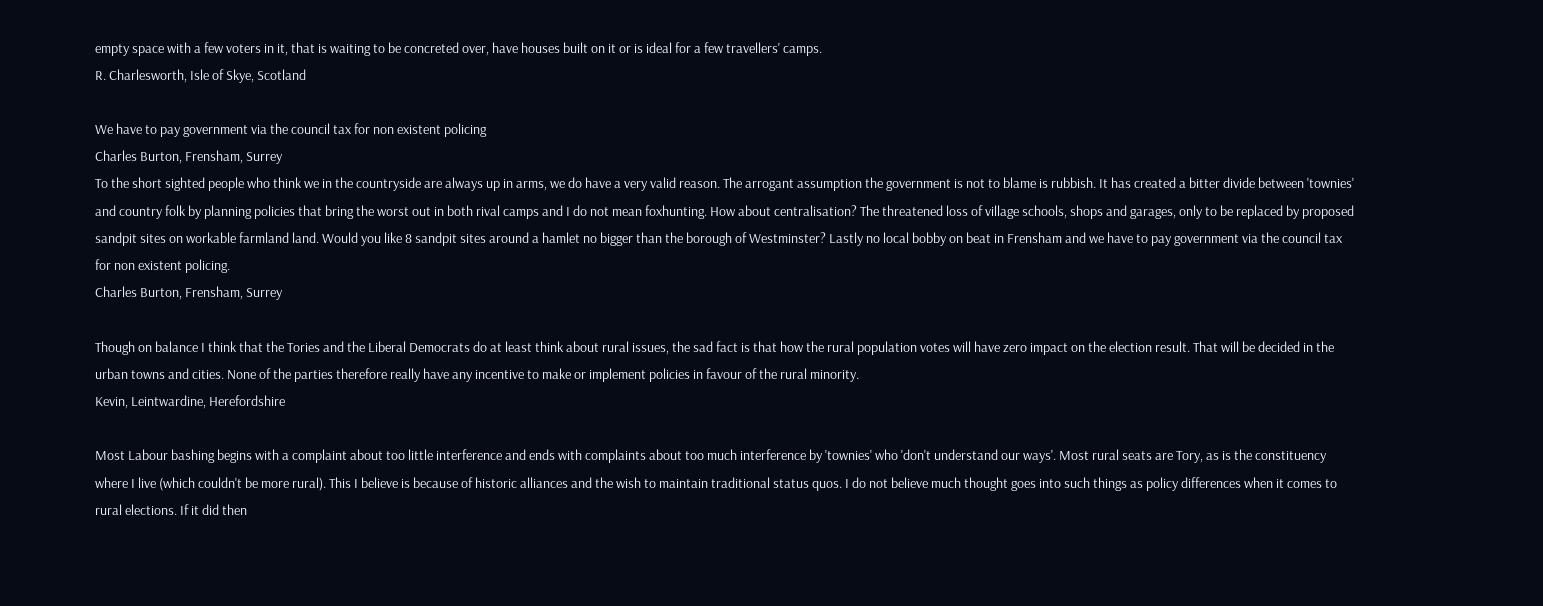empty space with a few voters in it, that is waiting to be concreted over, have houses built on it or is ideal for a few travellers' camps.
R. Charlesworth, Isle of Skye, Scotland

We have to pay government via the council tax for non existent policing
Charles Burton, Frensham, Surrey
To the short sighted people who think we in the countryside are always up in arms, we do have a very valid reason. The arrogant assumption the government is not to blame is rubbish. It has created a bitter divide between 'townies' and country folk by planning policies that bring the worst out in both rival camps and I do not mean foxhunting. How about centralisation? The threatened loss of village schools, shops and garages, only to be replaced by proposed sandpit sites on workable farmland land. Would you like 8 sandpit sites around a hamlet no bigger than the borough of Westminster? Lastly no local bobby on beat in Frensham and we have to pay government via the council tax for non existent policing.
Charles Burton, Frensham, Surrey

Though on balance I think that the Tories and the Liberal Democrats do at least think about rural issues, the sad fact is that how the rural population votes will have zero impact on the election result. That will be decided in the urban towns and cities. None of the parties therefore really have any incentive to make or implement policies in favour of the rural minority.
Kevin, Leintwardine, Herefordshire

Most Labour bashing begins with a complaint about too little interference and ends with complaints about too much interference by 'townies' who 'don't understand our ways'. Most rural seats are Tory, as is the constituency where I live (which couldn't be more rural). This I believe is because of historic alliances and the wish to maintain traditional status quos. I do not believe much thought goes into such things as policy differences when it comes to rural elections. If it did then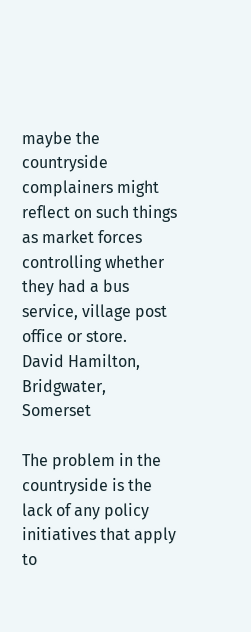maybe the countryside complainers might reflect on such things as market forces controlling whether they had a bus service, village post office or store.
David Hamilton, Bridgwater, Somerset

The problem in the countryside is the lack of any policy initiatives that apply to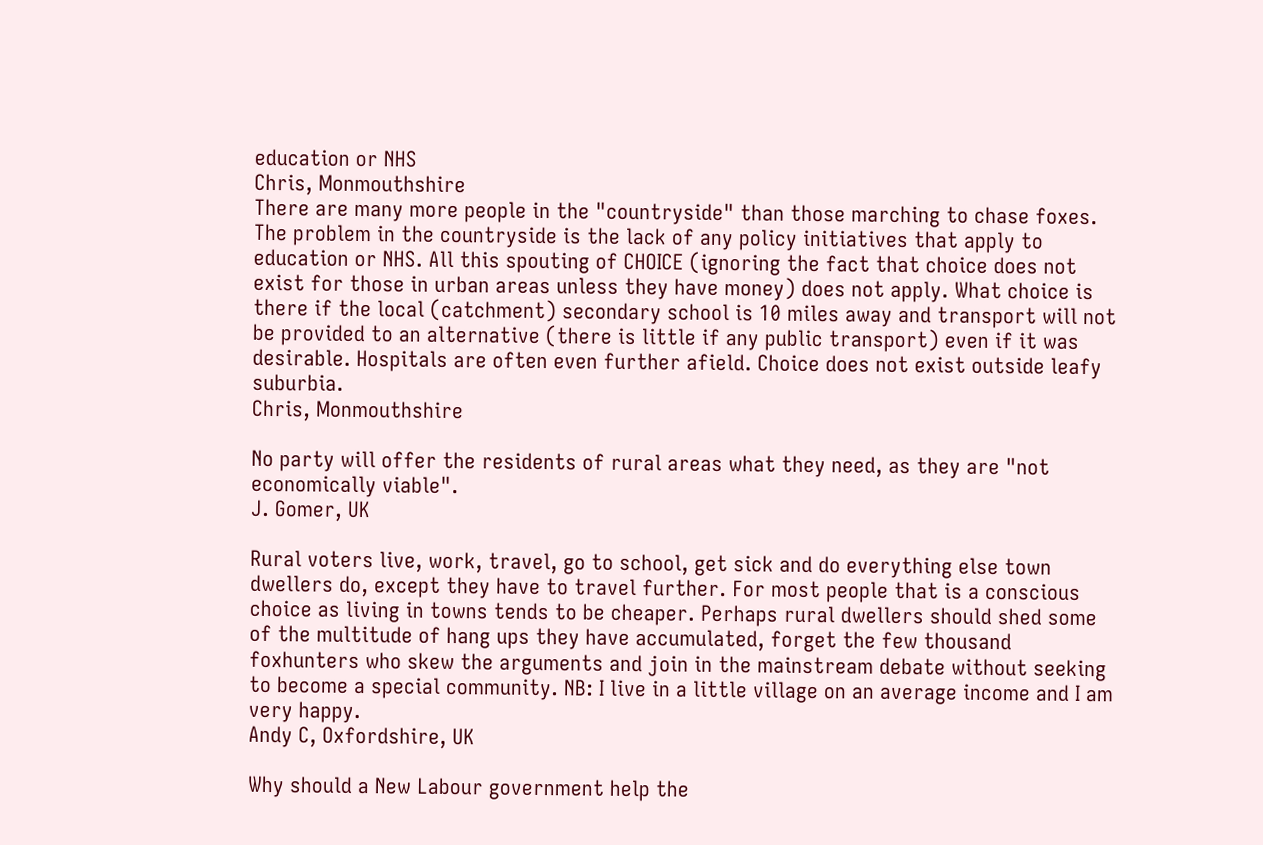education or NHS
Chris, Monmouthshire
There are many more people in the "countryside" than those marching to chase foxes. The problem in the countryside is the lack of any policy initiatives that apply to education or NHS. All this spouting of CHOICE (ignoring the fact that choice does not exist for those in urban areas unless they have money) does not apply. What choice is there if the local (catchment) secondary school is 10 miles away and transport will not be provided to an alternative (there is little if any public transport) even if it was desirable. Hospitals are often even further afield. Choice does not exist outside leafy suburbia.
Chris, Monmouthshire

No party will offer the residents of rural areas what they need, as they are "not economically viable".
J. Gomer, UK

Rural voters live, work, travel, go to school, get sick and do everything else town dwellers do, except they have to travel further. For most people that is a conscious choice as living in towns tends to be cheaper. Perhaps rural dwellers should shed some of the multitude of hang ups they have accumulated, forget the few thousand foxhunters who skew the arguments and join in the mainstream debate without seeking to become a special community. NB: I live in a little village on an average income and I am very happy.
Andy C, Oxfordshire, UK

Why should a New Labour government help the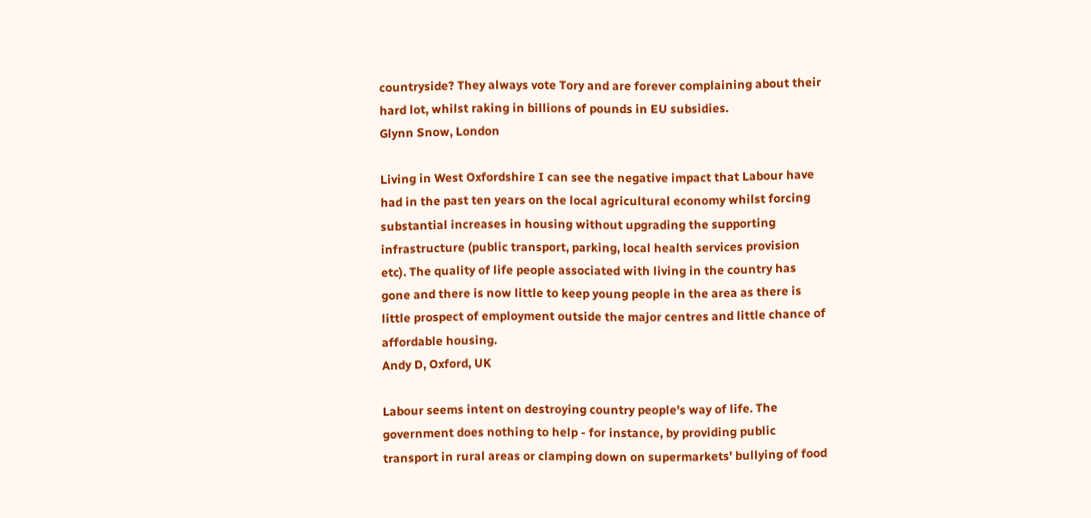countryside? They always vote Tory and are forever complaining about their hard lot, whilst raking in billions of pounds in EU subsidies.
Glynn Snow, London

Living in West Oxfordshire I can see the negative impact that Labour have had in the past ten years on the local agricultural economy whilst forcing substantial increases in housing without upgrading the supporting infrastructure (public transport, parking, local health services provision etc). The quality of life people associated with living in the country has gone and there is now little to keep young people in the area as there is little prospect of employment outside the major centres and little chance of affordable housing.
Andy D, Oxford, UK

Labour seems intent on destroying country people's way of life. The government does nothing to help - for instance, by providing public transport in rural areas or clamping down on supermarkets' bullying of food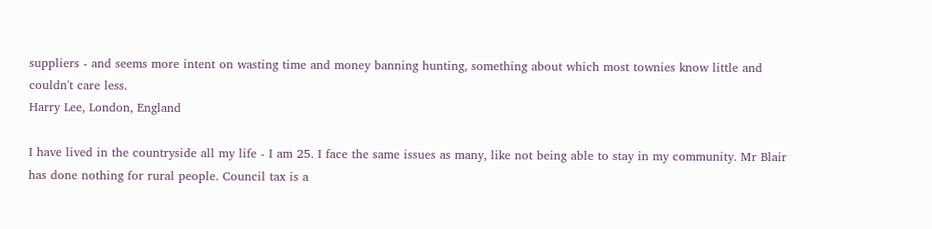suppliers - and seems more intent on wasting time and money banning hunting, something about which most townies know little and couldn't care less.
Harry Lee, London, England

I have lived in the countryside all my life - I am 25. I face the same issues as many, like not being able to stay in my community. Mr Blair has done nothing for rural people. Council tax is a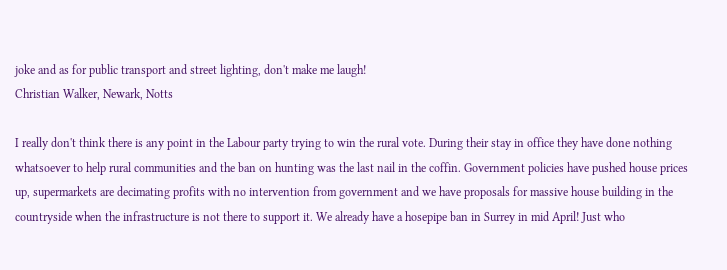joke and as for public transport and street lighting, don't make me laugh!
Christian Walker, Newark, Notts

I really don't think there is any point in the Labour party trying to win the rural vote. During their stay in office they have done nothing whatsoever to help rural communities and the ban on hunting was the last nail in the coffin. Government policies have pushed house prices up, supermarkets are decimating profits with no intervention from government and we have proposals for massive house building in the countryside when the infrastructure is not there to support it. We already have a hosepipe ban in Surrey in mid April! Just who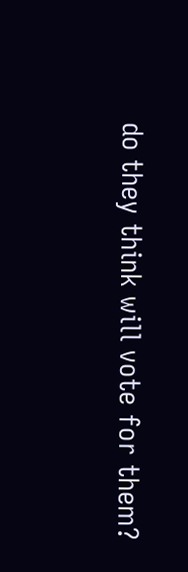do they think will vote for them?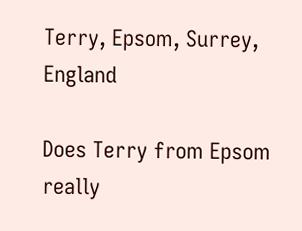Terry, Epsom, Surrey, England

Does Terry from Epsom really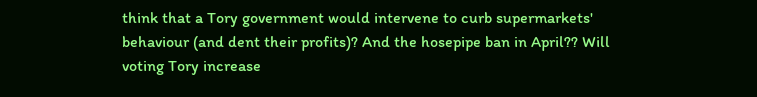think that a Tory government would intervene to curb supermarkets' behaviour (and dent their profits)? And the hosepipe ban in April?? Will voting Tory increase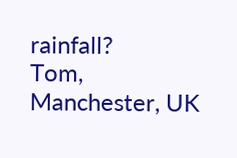rainfall?
Tom, Manchester, UK